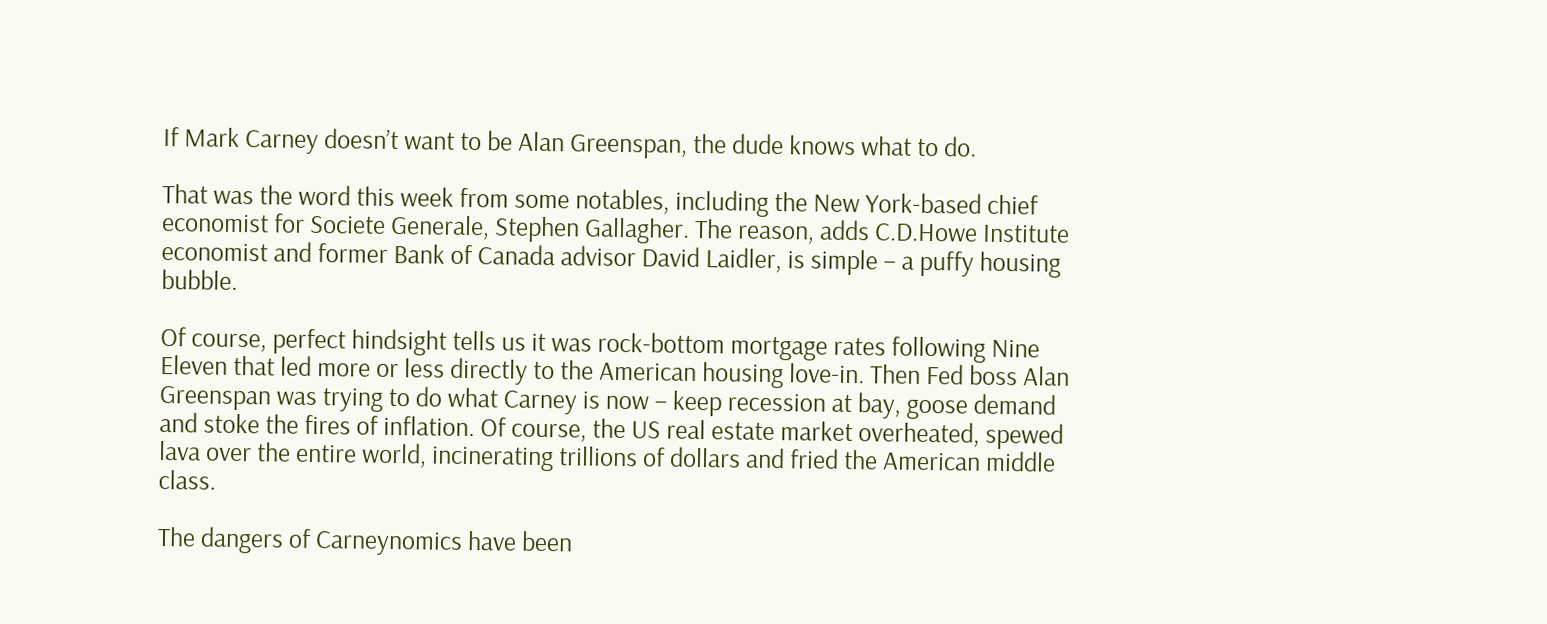If Mark Carney doesn’t want to be Alan Greenspan, the dude knows what to do.

That was the word this week from some notables, including the New York-based chief economist for Societe Generale, Stephen Gallagher. The reason, adds C.D.Howe Institute economist and former Bank of Canada advisor David Laidler, is simple – a puffy housing bubble.

Of course, perfect hindsight tells us it was rock-bottom mortgage rates following Nine Eleven that led more or less directly to the American housing love-in. Then Fed boss Alan Greenspan was trying to do what Carney is now – keep recession at bay, goose demand and stoke the fires of inflation. Of course, the US real estate market overheated, spewed lava over the entire world, incinerating trillions of dollars and fried the American middle class.

The dangers of Carneynomics have been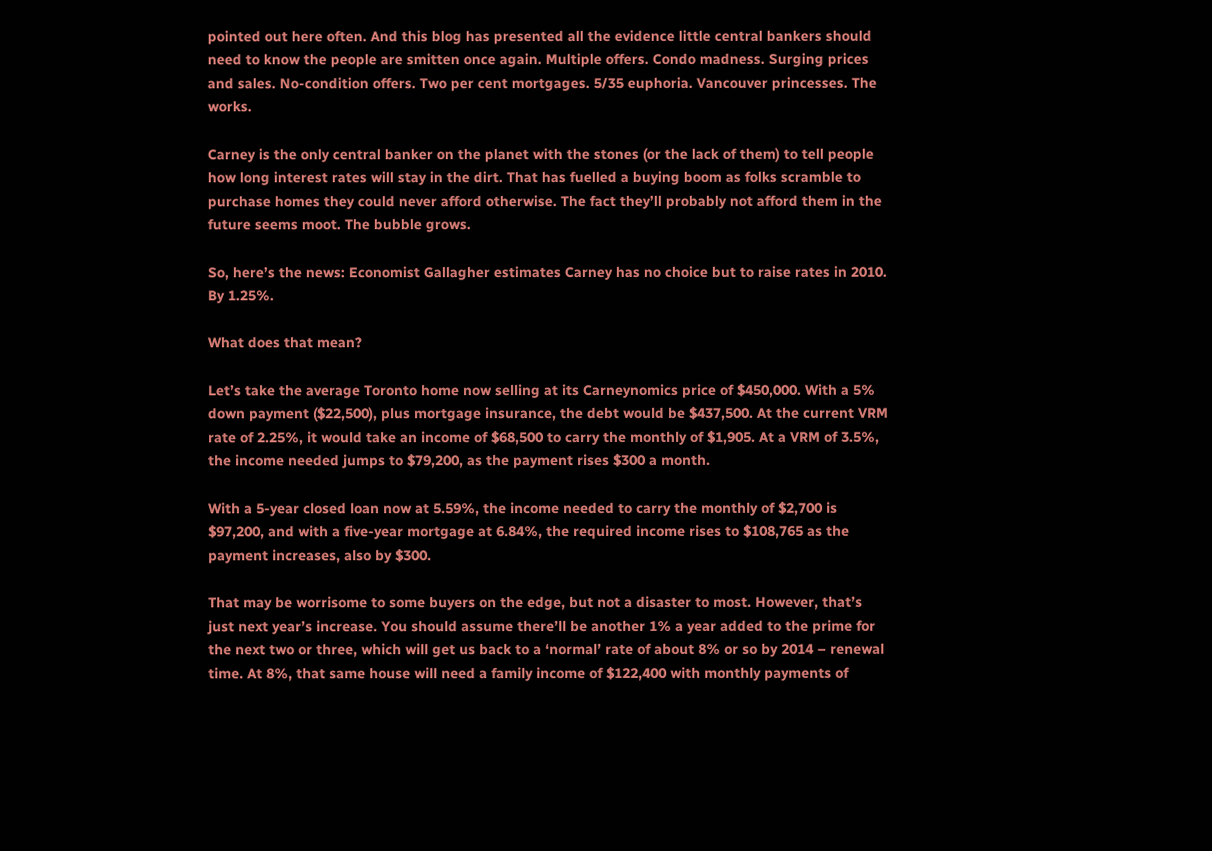pointed out here often. And this blog has presented all the evidence little central bankers should need to know the people are smitten once again. Multiple offers. Condo madness. Surging prices and sales. No-condition offers. Two per cent mortgages. 5/35 euphoria. Vancouver princesses. The works.

Carney is the only central banker on the planet with the stones (or the lack of them) to tell people how long interest rates will stay in the dirt. That has fuelled a buying boom as folks scramble to purchase homes they could never afford otherwise. The fact they’ll probably not afford them in the future seems moot. The bubble grows.

So, here’s the news: Economist Gallagher estimates Carney has no choice but to raise rates in 2010. By 1.25%.

What does that mean?

Let’s take the average Toronto home now selling at its Carneynomics price of $450,000. With a 5% down payment ($22,500), plus mortgage insurance, the debt would be $437,500. At the current VRM rate of 2.25%, it would take an income of $68,500 to carry the monthly of $1,905. At a VRM of 3.5%, the income needed jumps to $79,200, as the payment rises $300 a month.

With a 5-year closed loan now at 5.59%, the income needed to carry the monthly of $2,700 is $97,200, and with a five-year mortgage at 6.84%, the required income rises to $108,765 as the payment increases, also by $300.

That may be worrisome to some buyers on the edge, but not a disaster to most. However, that’s just next year’s increase. You should assume there’ll be another 1% a year added to the prime for the next two or three, which will get us back to a ‘normal’ rate of about 8% or so by 2014 – renewal time. At 8%, that same house will need a family income of $122,400 with monthly payments of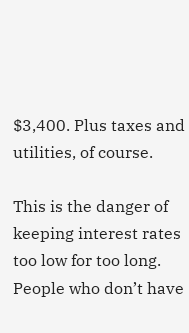$3,400. Plus taxes and utilities, of course.

This is the danger of keeping interest rates too low for too long. People who don’t have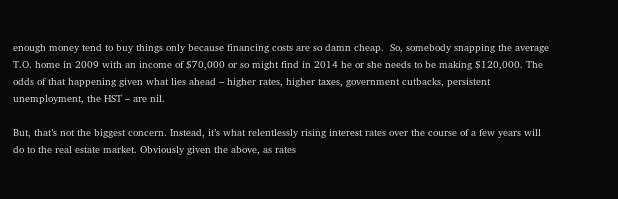enough money tend to buy things only because financing costs are so damn cheap.  So, somebody snapping the average T.O. home in 2009 with an income of $70,000 or so might find in 2014 he or she needs to be making $120,000. The odds of that happening given what lies ahead – higher rates, higher taxes, government cutbacks, persistent unemployment, the HST – are nil.

But, that’s not the biggest concern. Instead, it’s what relentlessly rising interest rates over the course of a few years will do to the real estate market. Obviously given the above, as rates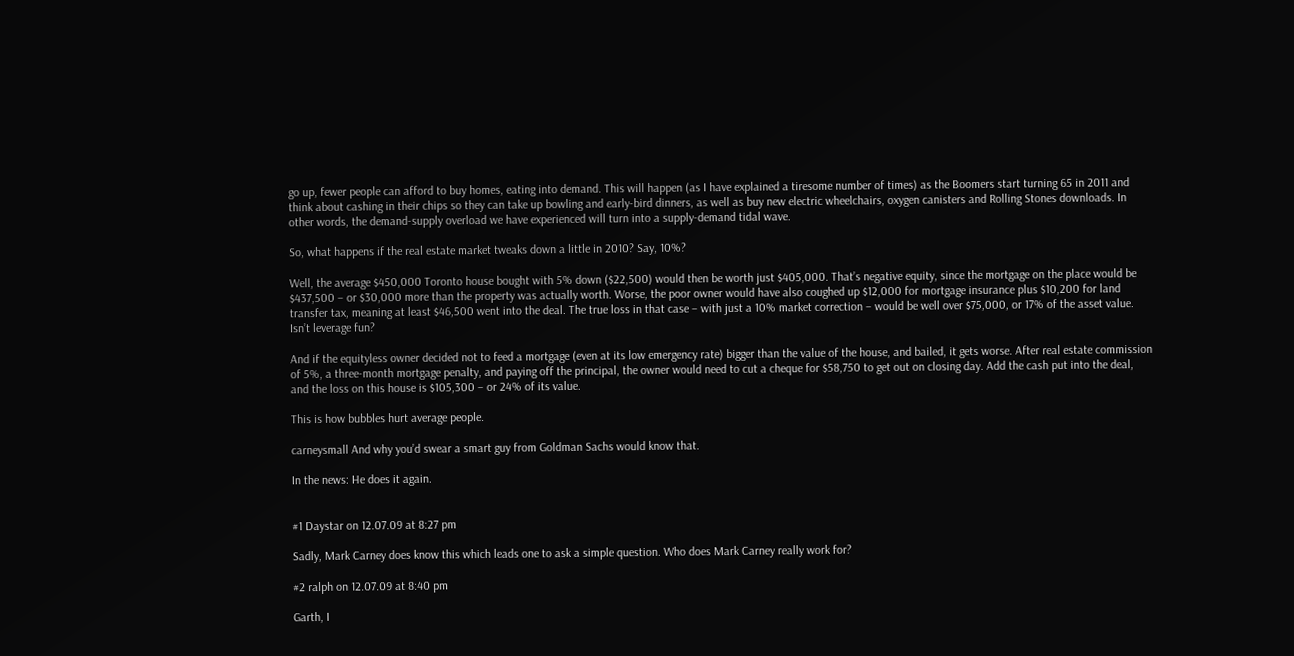go up, fewer people can afford to buy homes, eating into demand. This will happen (as I have explained a tiresome number of times) as the Boomers start turning 65 in 2011 and think about cashing in their chips so they can take up bowling and early-bird dinners, as well as buy new electric wheelchairs, oxygen canisters and Rolling Stones downloads. In other words, the demand-supply overload we have experienced will turn into a supply-demand tidal wave.

So, what happens if the real estate market tweaks down a little in 2010? Say, 10%?

Well, the average $450,000 Toronto house bought with 5% down ($22,500) would then be worth just $405,000. That’s negative equity, since the mortgage on the place would be $437,500 – or $30,000 more than the property was actually worth. Worse, the poor owner would have also coughed up $12,000 for mortgage insurance plus $10,200 for land transfer tax, meaning at least $46,500 went into the deal. The true loss in that case – with just a 10% market correction – would be well over $75,000, or 17% of the asset value. Isn’t leverage fun?

And if the equityless owner decided not to feed a mortgage (even at its low emergency rate) bigger than the value of the house, and bailed, it gets worse. After real estate commission of 5%, a three-month mortgage penalty, and paying off the principal, the owner would need to cut a cheque for $58,750 to get out on closing day. Add the cash put into the deal, and the loss on this house is $105,300 – or 24% of its value.

This is how bubbles hurt average people.

carneysmall And why you’d swear a smart guy from Goldman Sachs would know that.

In the news: He does it again.


#1 Daystar on 12.07.09 at 8:27 pm

Sadly, Mark Carney does know this which leads one to ask a simple question. Who does Mark Carney really work for?

#2 ralph on 12.07.09 at 8:40 pm

Garth, I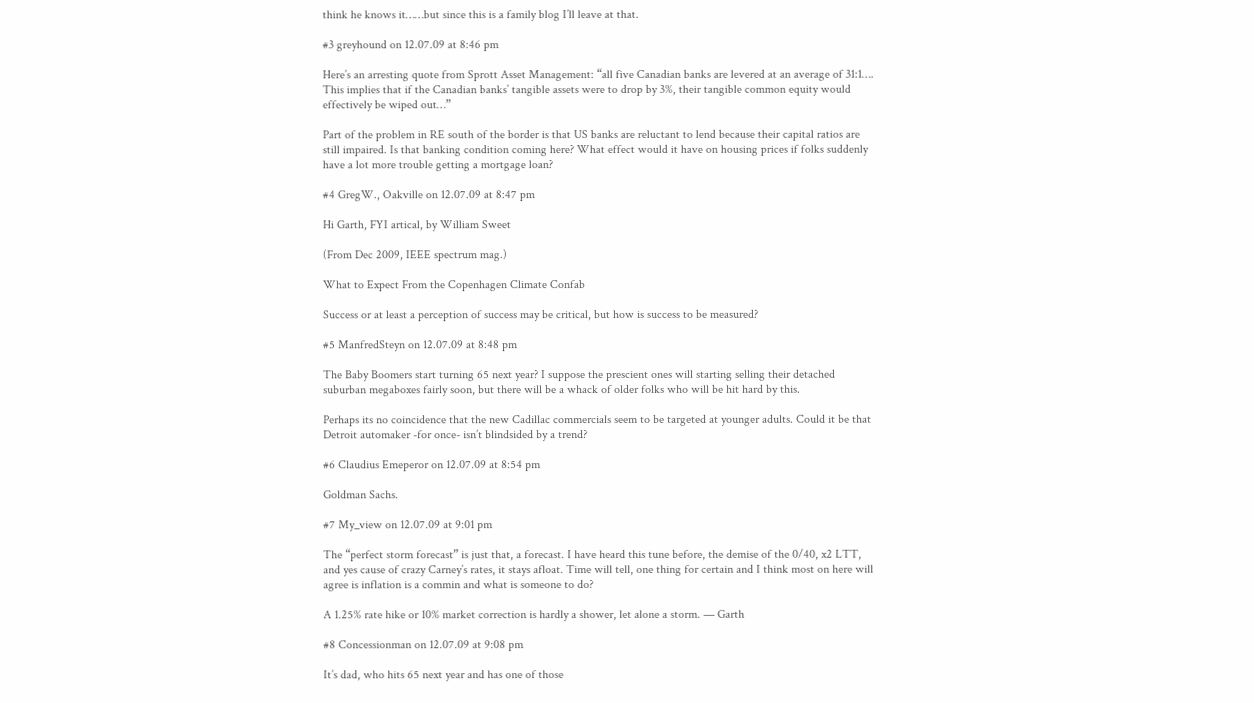think he knows it……but since this is a family blog I’ll leave at that.

#3 greyhound on 12.07.09 at 8:46 pm

Here’s an arresting quote from Sprott Asset Management: “all five Canadian banks are levered at an average of 31:1…. This implies that if the Canadian banks’ tangible assets were to drop by 3%, their tangible common equity would effectively be wiped out…”

Part of the problem in RE south of the border is that US banks are reluctant to lend because their capital ratios are still impaired. Is that banking condition coming here? What effect would it have on housing prices if folks suddenly have a lot more trouble getting a mortgage loan?

#4 GregW., Oakville on 12.07.09 at 8:47 pm

Hi Garth, FYI artical, by William Sweet

(From Dec 2009, IEEE spectrum mag.)

What to Expect From the Copenhagen Climate Confab

Success or at least a perception of success may be critical, but how is success to be measured?

#5 ManfredSteyn on 12.07.09 at 8:48 pm

The Baby Boomers start turning 65 next year? I suppose the prescient ones will starting selling their detached suburban megaboxes fairly soon, but there will be a whack of older folks who will be hit hard by this.

Perhaps its no coincidence that the new Cadillac commercials seem to be targeted at younger adults. Could it be that Detroit automaker -for once- isn’t blindsided by a trend?

#6 Claudius Emeperor on 12.07.09 at 8:54 pm

Goldman Sachs.

#7 My_view on 12.07.09 at 9:01 pm

The “perfect storm forecast” is just that, a forecast. I have heard this tune before, the demise of the 0/40, x2 LTT, and yes cause of crazy Carney’s rates, it stays afloat. Time will tell, one thing for certain and I think most on here will agree is inflation is a commin and what is someone to do?

A 1.25% rate hike or 10% market correction is hardly a shower, let alone a storm. — Garth

#8 Concessionman on 12.07.09 at 9:08 pm

It’s dad, who hits 65 next year and has one of those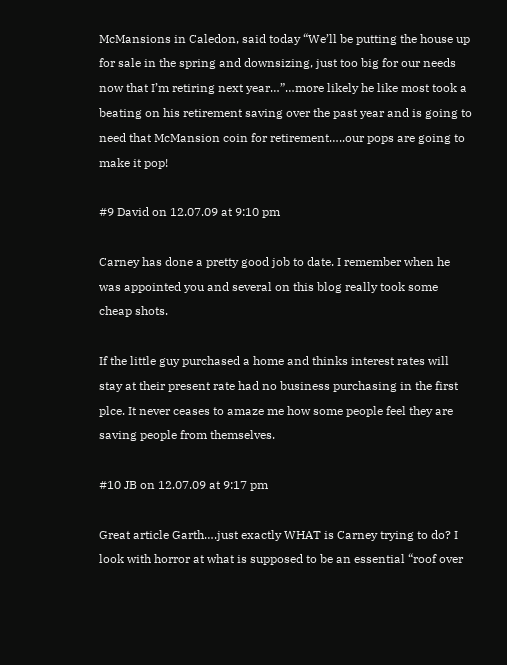McMansions in Caledon, said today “We’ll be putting the house up for sale in the spring and downsizing, just too big for our needs now that I’m retiring next year…”…more likely he like most took a beating on his retirement saving over the past year and is going to need that McMansion coin for retirement…..our pops are going to make it pop!

#9 David on 12.07.09 at 9:10 pm

Carney has done a pretty good job to date. I remember when he was appointed you and several on this blog really took some cheap shots.

If the little guy purchased a home and thinks interest rates will stay at their present rate had no business purchasing in the first plce. It never ceases to amaze me how some people feel they are saving people from themselves.

#10 JB on 12.07.09 at 9:17 pm

Great article Garth….just exactly WHAT is Carney trying to do? I look with horror at what is supposed to be an essential “roof over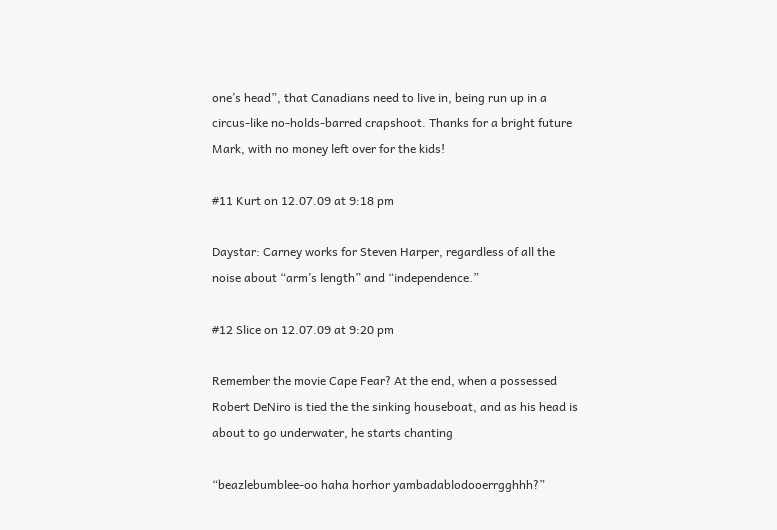one’s head”, that Canadians need to live in, being run up in a circus-like no-holds-barred crapshoot. Thanks for a bright future Mark, with no money left over for the kids!

#11 Kurt on 12.07.09 at 9:18 pm

Daystar: Carney works for Steven Harper, regardless of all the noise about “arm’s length” and “independence.”

#12 Slice on 12.07.09 at 9:20 pm

Remember the movie Cape Fear? At the end, when a possessed Robert DeNiro is tied the the sinking houseboat, and as his head is about to go underwater, he starts chanting

“beazlebumblee-oo haha horhor yambadablodooerrgghhh?”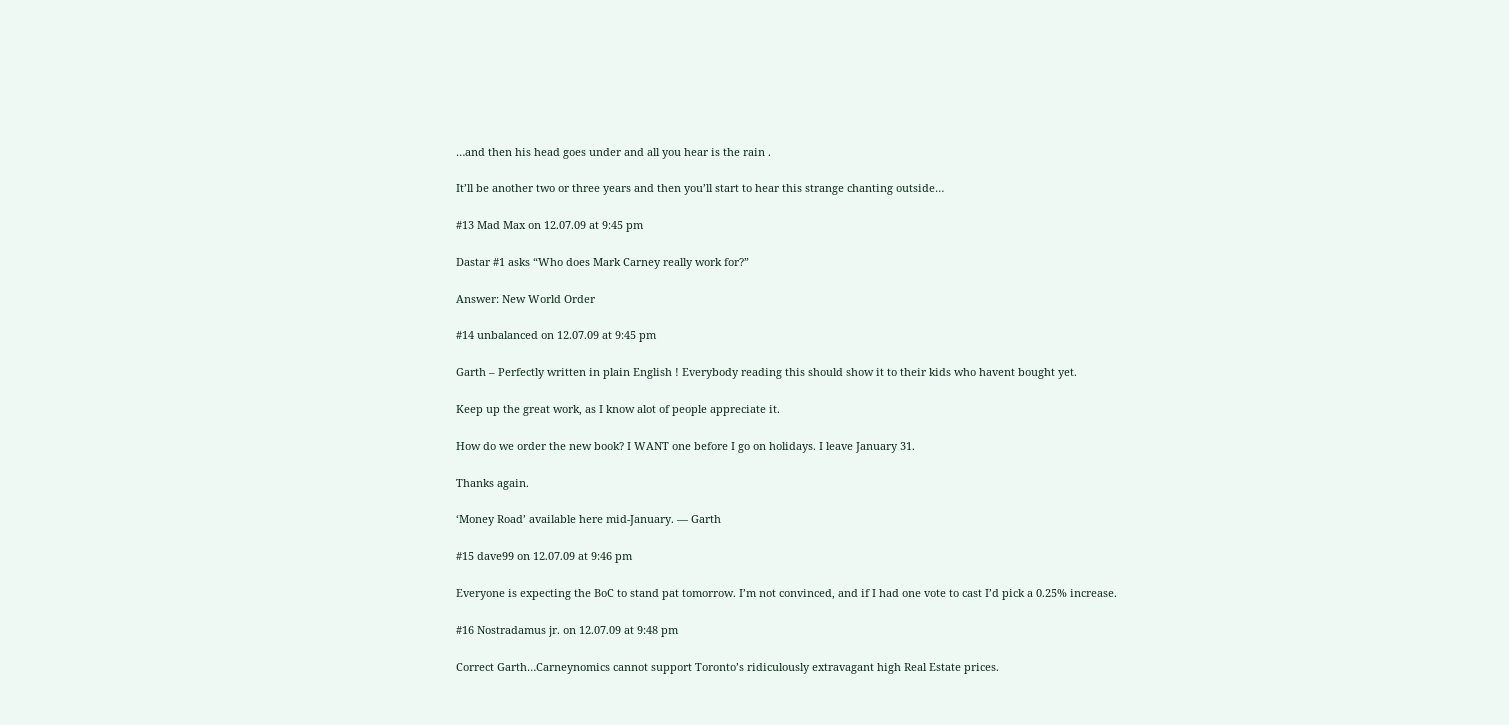…and then his head goes under and all you hear is the rain .

It’ll be another two or three years and then you’ll start to hear this strange chanting outside…

#13 Mad Max on 12.07.09 at 9:45 pm

Dastar #1 asks “Who does Mark Carney really work for?”

Answer: New World Order

#14 unbalanced on 12.07.09 at 9:45 pm

Garth – Perfectly written in plain English ! Everybody reading this should show it to their kids who havent bought yet.

Keep up the great work, as I know alot of people appreciate it.

How do we order the new book? I WANT one before I go on holidays. I leave January 31.

Thanks again.

‘Money Road’ available here mid-January. — Garth

#15 dave99 on 12.07.09 at 9:46 pm

Everyone is expecting the BoC to stand pat tomorrow. I’m not convinced, and if I had one vote to cast I’d pick a 0.25% increase.

#16 Nostradamus jr. on 12.07.09 at 9:48 pm

Correct Garth…Carneynomics cannot support Toronto’s ridiculously extravagant high Real Estate prices.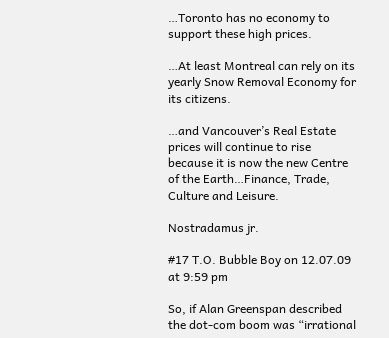…Toronto has no economy to support these high prices.

…At least Montreal can rely on its yearly Snow Removal Economy for its citizens.

…and Vancouver’s Real Estate prices will continue to rise because it is now the new Centre of the Earth…Finance, Trade, Culture and Leisure.

Nostradamus jr.

#17 T.O. Bubble Boy on 12.07.09 at 9:59 pm

So, if Alan Greenspan described the dot-com boom was “irrational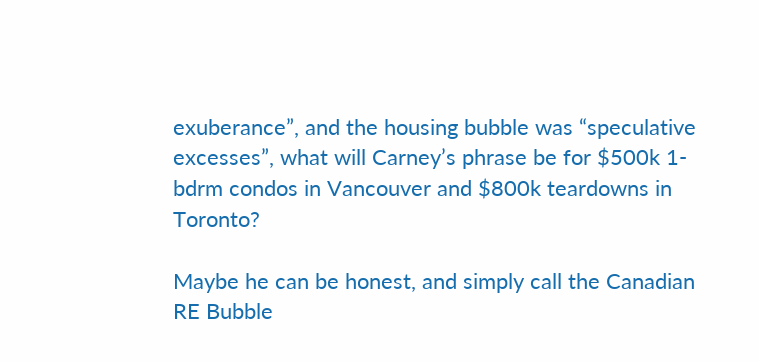exuberance”, and the housing bubble was “speculative excesses”, what will Carney’s phrase be for $500k 1-bdrm condos in Vancouver and $800k teardowns in Toronto?

Maybe he can be honest, and simply call the Canadian RE Bubble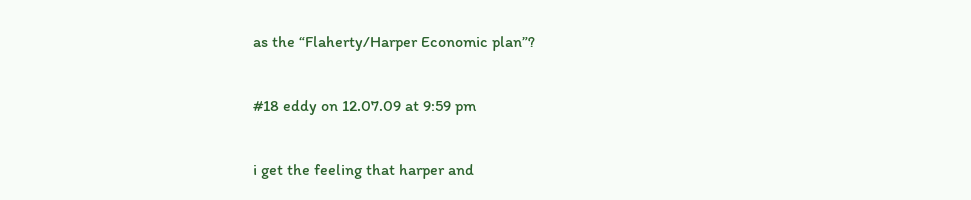as the “Flaherty/Harper Economic plan”?

#18 eddy on 12.07.09 at 9:59 pm

i get the feeling that harper and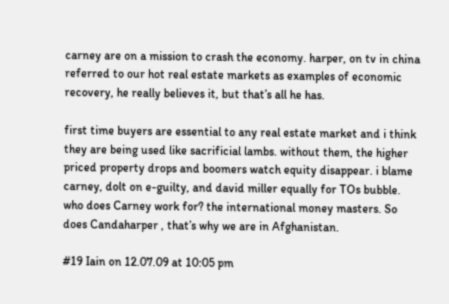carney are on a mission to crash the economy. harper, on tv in china referred to our hot real estate markets as examples of economic recovery, he really believes it, but that’s all he has.

first time buyers are essential to any real estate market and i think they are being used like sacrificial lambs. without them, the higher priced property drops and boomers watch equity disappear. i blame carney, dolt on e-guilty, and david miller equally for TOs bubble. who does Carney work for? the international money masters. So does Candaharper , that’s why we are in Afghanistan.

#19 Iain on 12.07.09 at 10:05 pm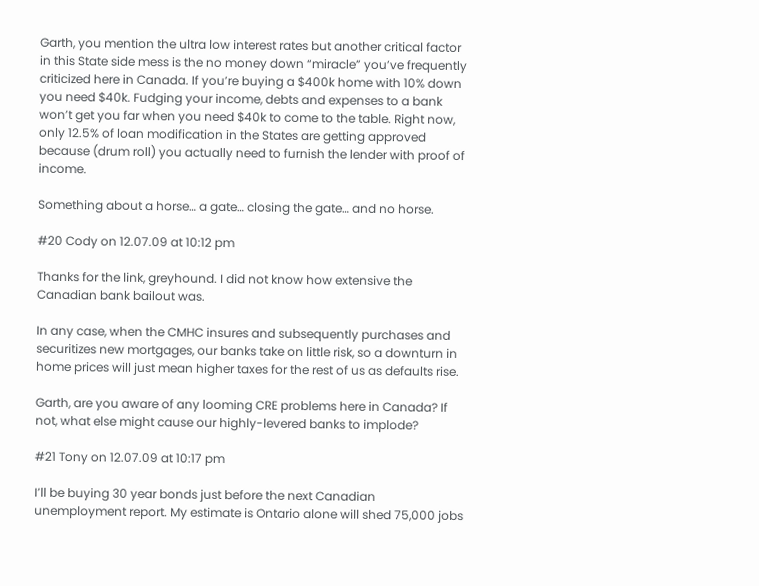Garth, you mention the ultra low interest rates but another critical factor in this State side mess is the no money down “miracle” you’ve frequently criticized here in Canada. If you’re buying a $400k home with 10% down you need $40k. Fudging your income, debts and expenses to a bank won’t get you far when you need $40k to come to the table. Right now, only 12.5% of loan modification in the States are getting approved because (drum roll) you actually need to furnish the lender with proof of income.

Something about a horse… a gate… closing the gate… and no horse.

#20 Cody on 12.07.09 at 10:12 pm

Thanks for the link, greyhound. I did not know how extensive the Canadian bank bailout was.

In any case, when the CMHC insures and subsequently purchases and securitizes new mortgages, our banks take on little risk, so a downturn in home prices will just mean higher taxes for the rest of us as defaults rise.

Garth, are you aware of any looming CRE problems here in Canada? If not, what else might cause our highly-levered banks to implode?

#21 Tony on 12.07.09 at 10:17 pm

I’ll be buying 30 year bonds just before the next Canadian unemployment report. My estimate is Ontario alone will shed 75,000 jobs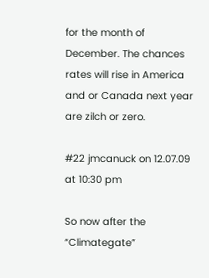for the month of December. The chances rates will rise in America and or Canada next year are zilch or zero.

#22 jmcanuck on 12.07.09 at 10:30 pm

So now after the “Climategate”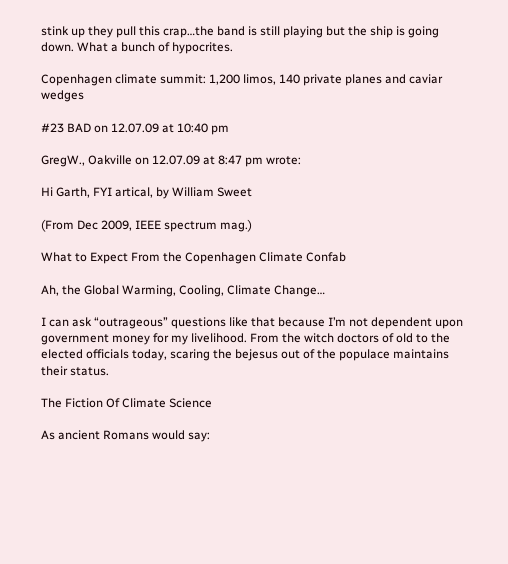stink up they pull this crap…the band is still playing but the ship is going down. What a bunch of hypocrites.

Copenhagen climate summit: 1,200 limos, 140 private planes and caviar wedges

#23 BAD on 12.07.09 at 10:40 pm

GregW., Oakville on 12.07.09 at 8:47 pm wrote:

Hi Garth, FYI artical, by William Sweet

(From Dec 2009, IEEE spectrum mag.)

What to Expect From the Copenhagen Climate Confab

Ah, the Global Warming, Cooling, Climate Change…

I can ask “outrageous” questions like that because I’m not dependent upon government money for my livelihood. From the witch doctors of old to the elected officials today, scaring the bejesus out of the populace maintains their status.

The Fiction Of Climate Science

As ancient Romans would say: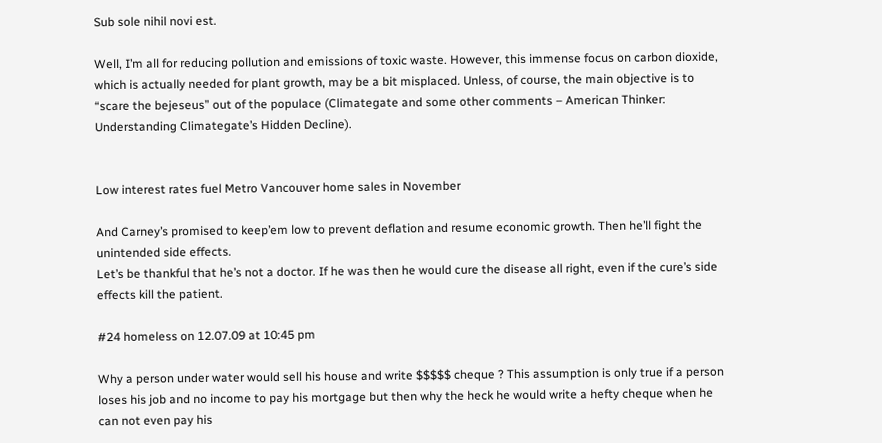Sub sole nihil novi est.

Well, I’m all for reducing pollution and emissions of toxic waste. However, this immense focus on carbon dioxide, which is actually needed for plant growth, may be a bit misplaced. Unless, of course, the main objective is to “scare the bejeseus” out of the populace (Climategate and some other comments – American Thinker: Understanding Climategate’s Hidden Decline).


Low interest rates fuel Metro Vancouver home sales in November

And Carney’s promised to keep’em low to prevent deflation and resume economic growth. Then he’ll fight the unintended side effects.
Let’s be thankful that he’s not a doctor. If he was then he would cure the disease all right, even if the cure’s side effects kill the patient.

#24 homeless on 12.07.09 at 10:45 pm

Why a person under water would sell his house and write $$$$$ cheque ? This assumption is only true if a person loses his job and no income to pay his mortgage but then why the heck he would write a hefty cheque when he can not even pay his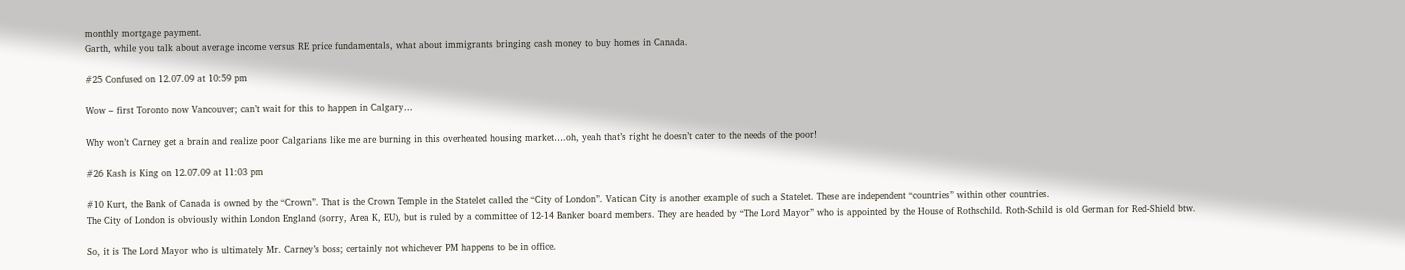monthly mortgage payment.
Garth, while you talk about average income versus RE price fundamentals, what about immigrants bringing cash money to buy homes in Canada.

#25 Confused on 12.07.09 at 10:59 pm

Wow – first Toronto now Vancouver; can’t wait for this to happen in Calgary…

Why won’t Carney get a brain and realize poor Calgarians like me are burning in this overheated housing market….oh, yeah that’s right he doesn’t cater to the needs of the poor!

#26 Kash is King on 12.07.09 at 11:03 pm

#10 Kurt, the Bank of Canada is owned by the “Crown”. That is the Crown Temple in the Statelet called the “City of London”. Vatican City is another example of such a Statelet. These are independent “countries” within other countries.
The City of London is obviously within London England (sorry, Area K, EU), but is ruled by a committee of 12-14 Banker board members. They are headed by “The Lord Mayor” who is appointed by the House of Rothschild. Roth-Schild is old German for Red-Shield btw.

So, it is The Lord Mayor who is ultimately Mr. Carney’s boss; certainly not whichever PM happens to be in office.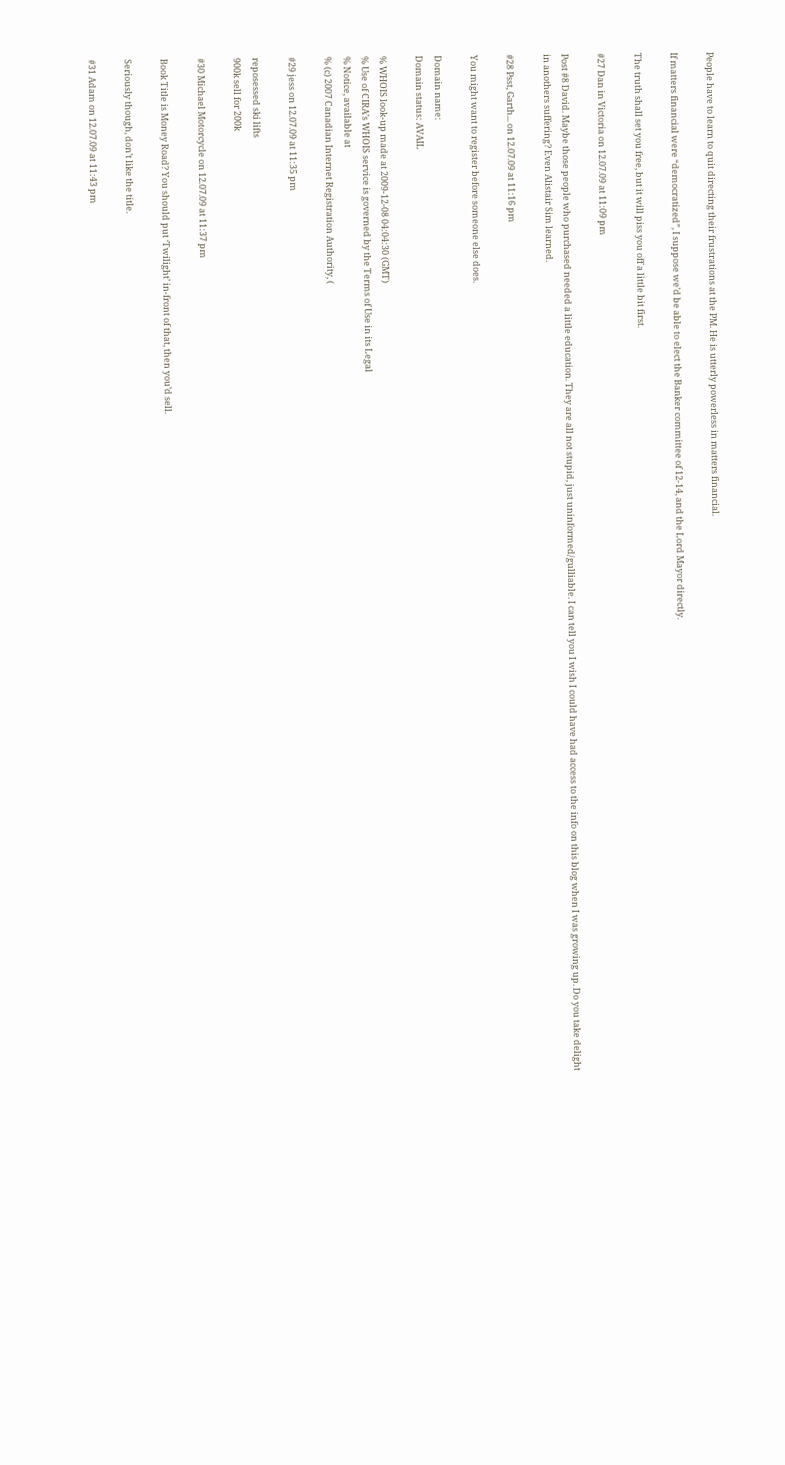People have to learn to quit directing their frustrations at the PM. He is utterly powerless in matters financial.

If matters financial were “democratized”, I suppose we’d be able to elect the Banker committee of 12-14, and the Lord Mayor directly.

The truth shall set you free, but it will piss you off a little bit first.

#27 Dan in Victoria on 12.07.09 at 11:09 pm

Post #8 David. Maybe those people who purchased needed a little education. They are all not stupid, just uninformed/gulliable. I can tell you I wish I could have had access to the info on this blog when I was growing up. Do you take delight in anothers suffering? Even Alistair Sim learned.

#28 Psst, Garth... on 12.07.09 at 11:16 pm

You might want to register before someone else does.

Domain name:
Domain status: AVAIL

% WHOIS look-up made at 2009-12-08 04:04:30 (GMT)
% Use of CIRA’s WHOIS service is governed by the Terms of Use in its Legal
% Notice, available at
% (c) 2007 Canadian Internet Registration Authority, (

#29 jess on 12.07.09 at 11:35 pm

reposessed ski lifts
900k sell for 200k

#30 Michael Motorcycle on 12.07.09 at 11:37 pm

Book Title is Money Road? You should put ‘Twilight’ in-front of that, then you’d sell.

Seriously though, don’t like the title.

#31 Adam on 12.07.09 at 11:43 pm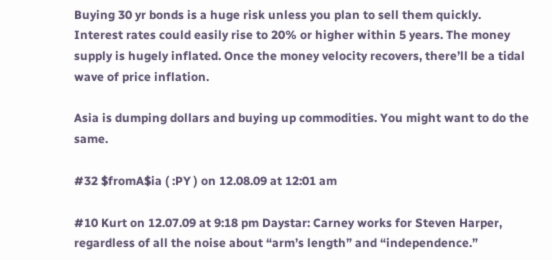Buying 30 yr bonds is a huge risk unless you plan to sell them quickly. Interest rates could easily rise to 20% or higher within 5 years. The money supply is hugely inflated. Once the money velocity recovers, there’ll be a tidal wave of price inflation.

Asia is dumping dollars and buying up commodities. You might want to do the same.

#32 $fromA$ia ( :PY ) on 12.08.09 at 12:01 am

#10 Kurt on 12.07.09 at 9:18 pm Daystar: Carney works for Steven Harper, regardless of all the noise about “arm’s length” and “independence.”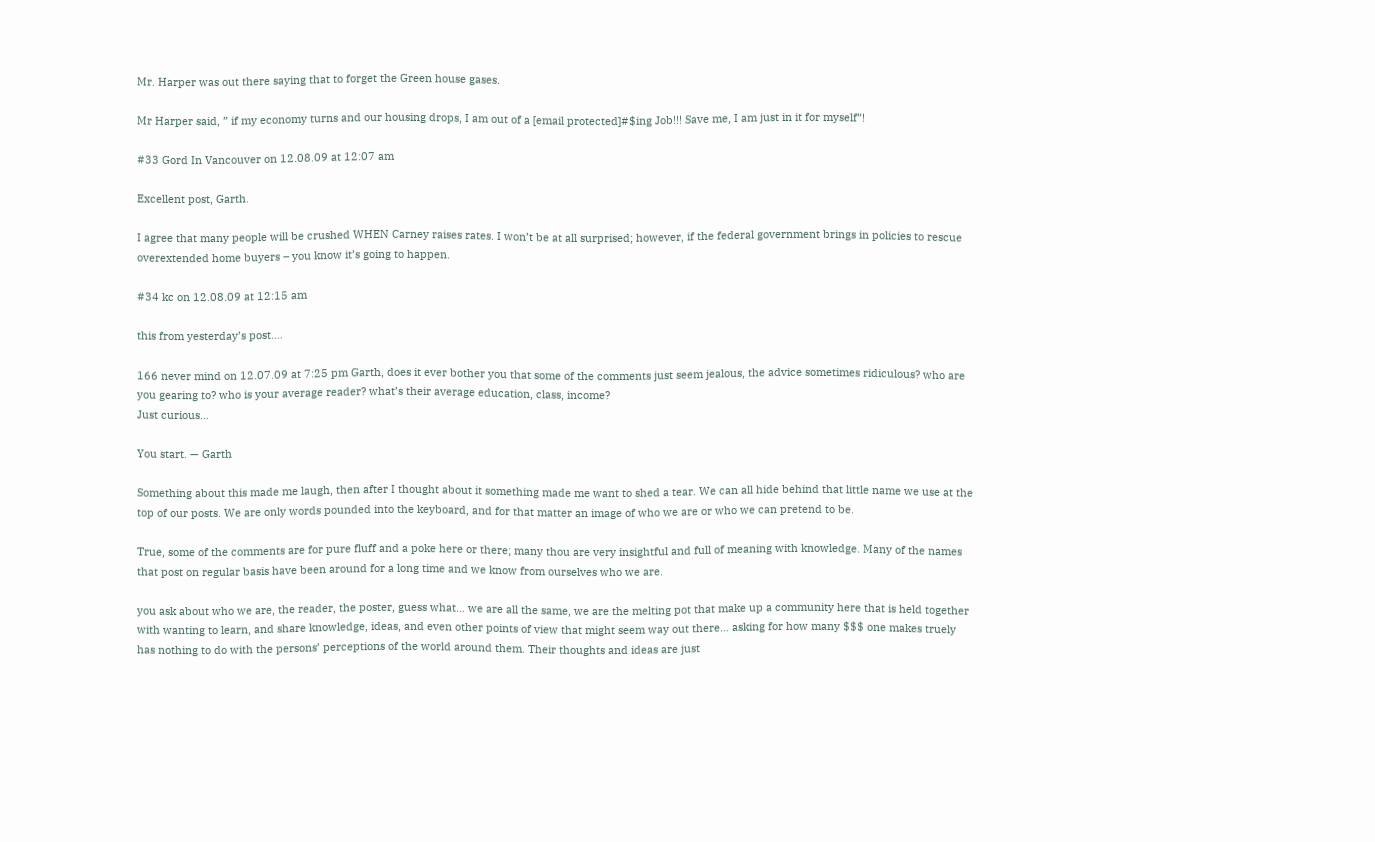Mr. Harper was out there saying that to forget the Green house gases.

Mr Harper said, ” if my economy turns and our housing drops, I am out of a [email protected]#$ing Job!!! Save me, I am just in it for myself”!

#33 Gord In Vancouver on 12.08.09 at 12:07 am

Excellent post, Garth.

I agree that many people will be crushed WHEN Carney raises rates. I won’t be at all surprised; however, if the federal government brings in policies to rescue overextended home buyers – you know it’s going to happen.

#34 kc on 12.08.09 at 12:15 am

this from yesterday’s post….

166 never mind on 12.07.09 at 7:25 pm Garth, does it ever bother you that some of the comments just seem jealous, the advice sometimes ridiculous? who are you gearing to? who is your average reader? what’s their average education, class, income?
Just curious…

You start. — Garth

Something about this made me laugh, then after I thought about it something made me want to shed a tear. We can all hide behind that little name we use at the top of our posts. We are only words pounded into the keyboard, and for that matter an image of who we are or who we can pretend to be.

True, some of the comments are for pure fluff and a poke here or there; many thou are very insightful and full of meaning with knowledge. Many of the names that post on regular basis have been around for a long time and we know from ourselves who we are.

you ask about who we are, the reader, the poster, guess what… we are all the same, we are the melting pot that make up a community here that is held together with wanting to learn, and share knowledge, ideas, and even other points of view that might seem way out there… asking for how many $$$ one makes truely has nothing to do with the persons’ perceptions of the world around them. Their thoughts and ideas are just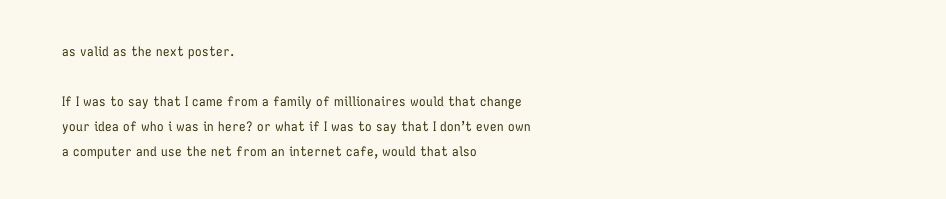as valid as the next poster.

If I was to say that I came from a family of millionaires would that change your idea of who i was in here? or what if I was to say that I don’t even own a computer and use the net from an internet cafe, would that also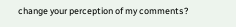change your perception of my comments?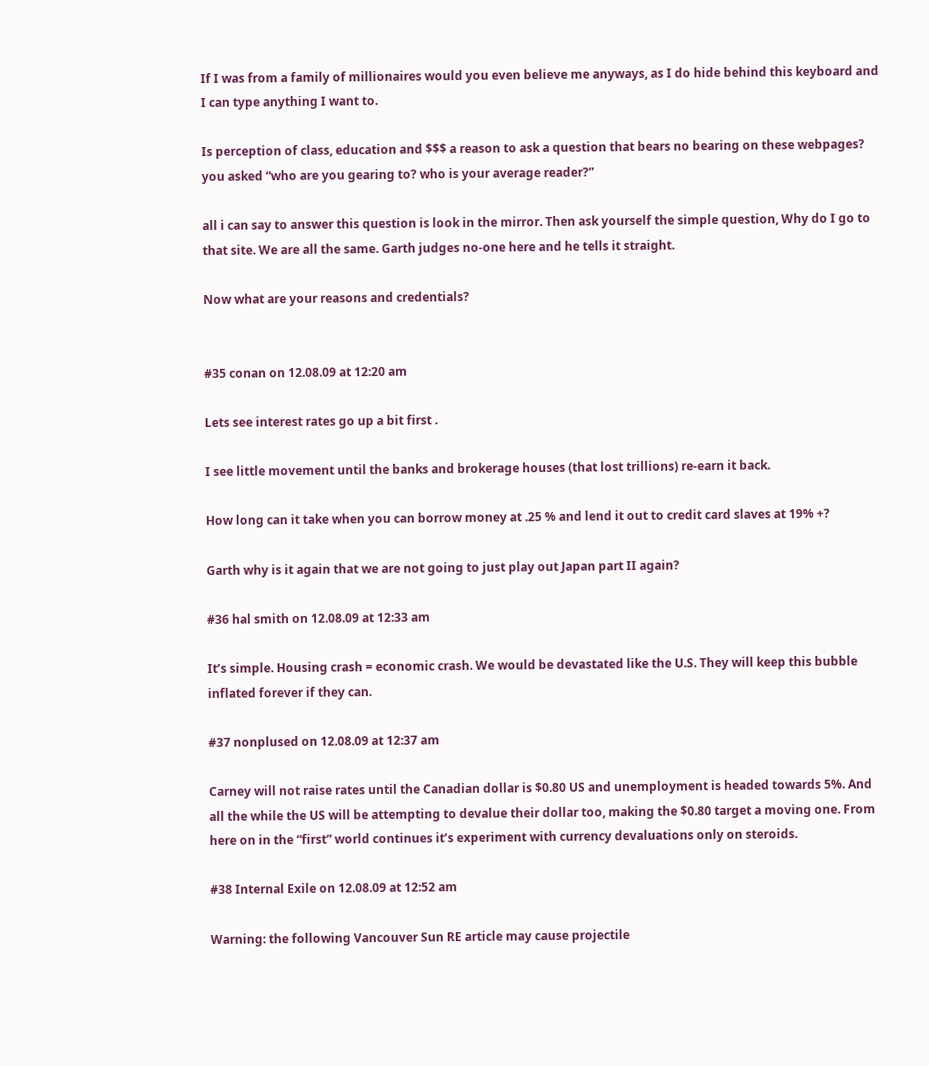If I was from a family of millionaires would you even believe me anyways, as I do hide behind this keyboard and I can type anything I want to.

Is perception of class, education and $$$ a reason to ask a question that bears no bearing on these webpages? you asked “who are you gearing to? who is your average reader?”

all i can say to answer this question is look in the mirror. Then ask yourself the simple question, Why do I go to that site. We are all the same. Garth judges no-one here and he tells it straight.

Now what are your reasons and credentials?


#35 conan on 12.08.09 at 12:20 am

Lets see interest rates go up a bit first .

I see little movement until the banks and brokerage houses (that lost trillions) re-earn it back.

How long can it take when you can borrow money at .25 % and lend it out to credit card slaves at 19% +?

Garth why is it again that we are not going to just play out Japan part II again?

#36 hal smith on 12.08.09 at 12:33 am

It’s simple. Housing crash = economic crash. We would be devastated like the U.S. They will keep this bubble inflated forever if they can.

#37 nonplused on 12.08.09 at 12:37 am

Carney will not raise rates until the Canadian dollar is $0.80 US and unemployment is headed towards 5%. And all the while the US will be attempting to devalue their dollar too, making the $0.80 target a moving one. From here on in the “first” world continues it’s experiment with currency devaluations only on steroids.

#38 Internal Exile on 12.08.09 at 12:52 am

Warning: the following Vancouver Sun RE article may cause projectile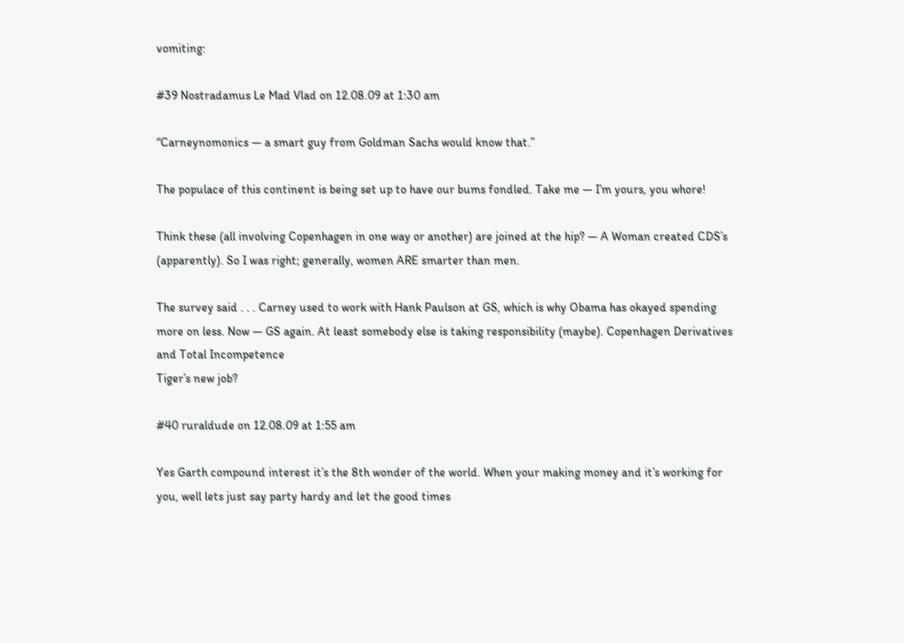vomiting:

#39 Nostradamus Le Mad Vlad on 12.08.09 at 1:30 am

“Carneynomonics — a smart guy from Goldman Sachs would know that.”

The populace of this continent is being set up to have our bums fondled. Take me — I’m yours, you whore!

Think these (all involving Copenhagen in one way or another) are joined at the hip? — A Woman created CDS’s (apparently). So I was right; generally, women ARE smarter than men.

The survey said . . . Carney used to work with Hank Paulson at GS, which is why Obama has okayed spending more on less. Now — GS again. At least somebody else is taking responsibility (maybe). Copenhagen Derivatives and Total Incompetence
Tiger’s new job?

#40 ruraldude on 12.08.09 at 1:55 am

Yes Garth compound interest it’s the 8th wonder of the world. When your making money and it’s working for you, well lets just say party hardy and let the good times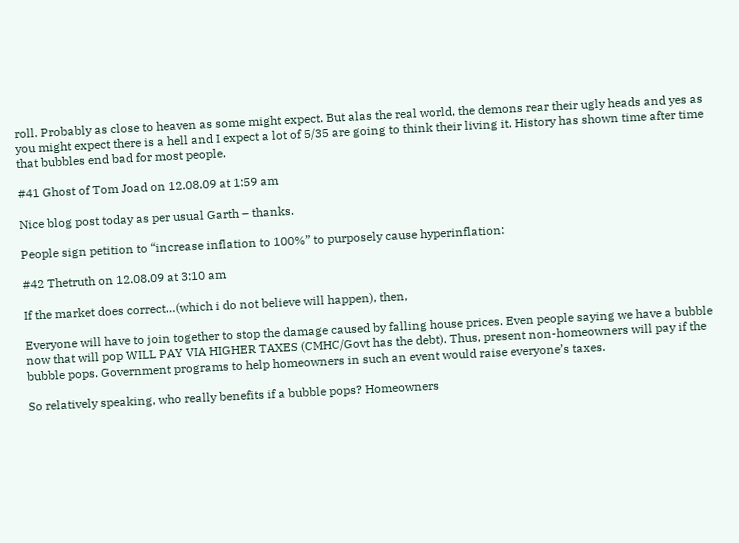roll. Probably as close to heaven as some might expect. But alas the real world, the demons rear their ugly heads and yes as you might expect there is a hell and I expect a lot of 5/35 are going to think their living it. History has shown time after time that bubbles end bad for most people.

#41 Ghost of Tom Joad on 12.08.09 at 1:59 am

Nice blog post today as per usual Garth – thanks.

People sign petition to “increase inflation to 100%” to purposely cause hyperinflation:

#42 Thetruth on 12.08.09 at 3:10 am

If the market does correct…(which i do not believe will happen), then,

Everyone will have to join together to stop the damage caused by falling house prices. Even people saying we have a bubble now that will pop WILL PAY VIA HIGHER TAXES (CMHC/Govt has the debt). Thus, present non-homeowners will pay if the bubble pops. Government programs to help homeowners in such an event would raise everyone’s taxes.

So relatively speaking, who really benefits if a bubble pops? Homeowners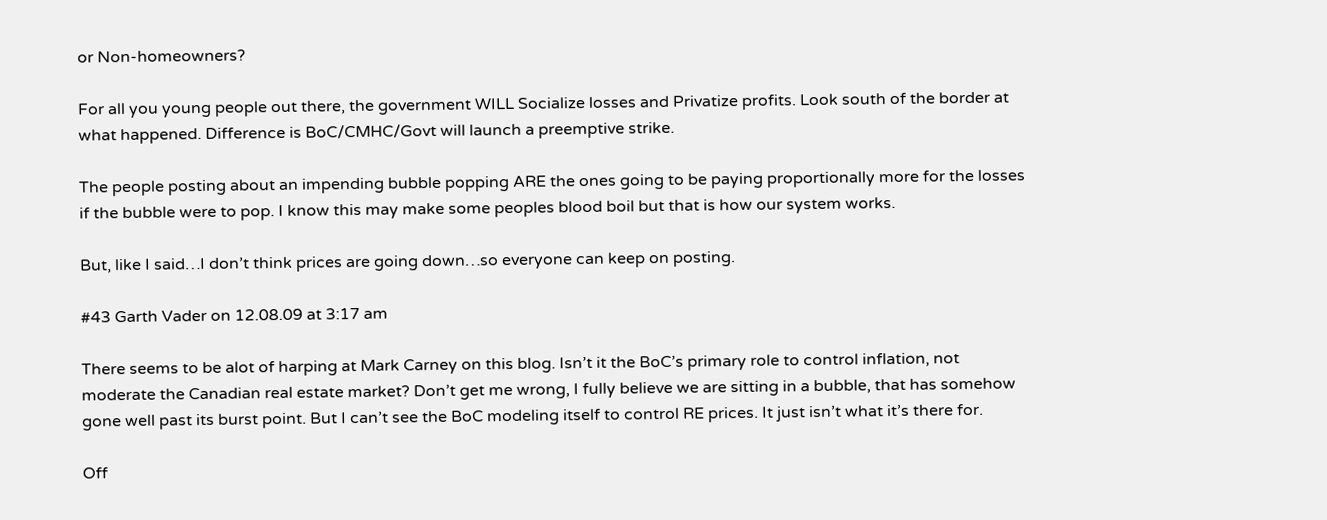or Non-homeowners?

For all you young people out there, the government WILL Socialize losses and Privatize profits. Look south of the border at what happened. Difference is BoC/CMHC/Govt will launch a preemptive strike.

The people posting about an impending bubble popping ARE the ones going to be paying proportionally more for the losses if the bubble were to pop. I know this may make some peoples blood boil but that is how our system works.

But, like I said…I don’t think prices are going down…so everyone can keep on posting.

#43 Garth Vader on 12.08.09 at 3:17 am

There seems to be alot of harping at Mark Carney on this blog. Isn’t it the BoC’s primary role to control inflation, not moderate the Canadian real estate market? Don’t get me wrong, I fully believe we are sitting in a bubble, that has somehow gone well past its burst point. But I can’t see the BoC modeling itself to control RE prices. It just isn’t what it’s there for.

Off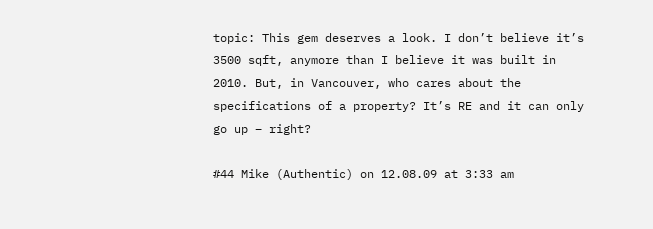topic: This gem deserves a look. I don’t believe it’s 3500 sqft, anymore than I believe it was built in 2010. But, in Vancouver, who cares about the specifications of a property? It’s RE and it can only go up – right?

#44 Mike (Authentic) on 12.08.09 at 3:33 am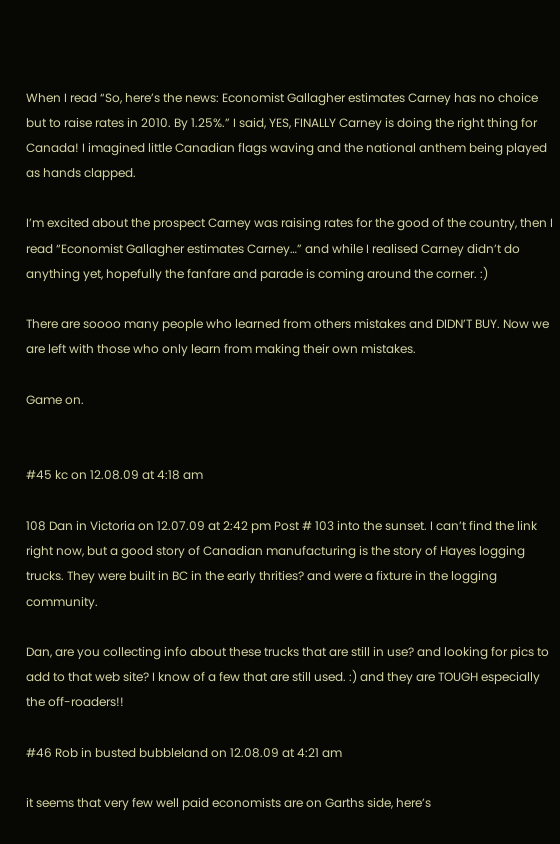When I read “So, here’s the news: Economist Gallagher estimates Carney has no choice but to raise rates in 2010. By 1.25%.” I said, YES, FINALLY Carney is doing the right thing for Canada! I imagined little Canadian flags waving and the national anthem being played as hands clapped.

I’m excited about the prospect Carney was raising rates for the good of the country, then I read “Economist Gallagher estimates Carney…” and while I realised Carney didn’t do anything yet, hopefully the fanfare and parade is coming around the corner. :)

There are soooo many people who learned from others mistakes and DIDN’T BUY. Now we are left with those who only learn from making their own mistakes.

Game on.


#45 kc on 12.08.09 at 4:18 am

108 Dan in Victoria on 12.07.09 at 2:42 pm Post # 103 into the sunset. I can’t find the link right now, but a good story of Canadian manufacturing is the story of Hayes logging trucks. They were built in BC in the early thrities? and were a fixture in the logging community.

Dan, are you collecting info about these trucks that are still in use? and looking for pics to add to that web site? I know of a few that are still used. :) and they are TOUGH especially the off-roaders!!

#46 Rob in busted bubbleland on 12.08.09 at 4:21 am

it seems that very few well paid economists are on Garths side, here’s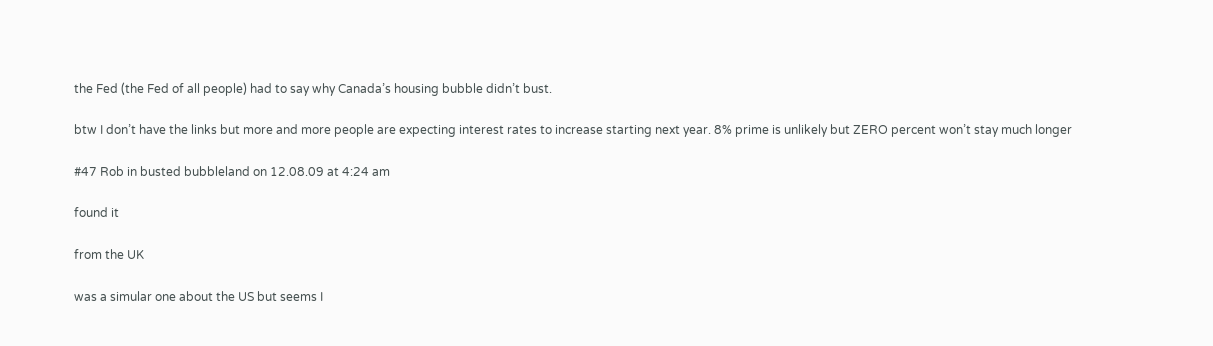the Fed (the Fed of all people) had to say why Canada’s housing bubble didn’t bust.

btw I don’t have the links but more and more people are expecting interest rates to increase starting next year. 8% prime is unlikely but ZERO percent won’t stay much longer

#47 Rob in busted bubbleland on 12.08.09 at 4:24 am

found it

from the UK

was a simular one about the US but seems I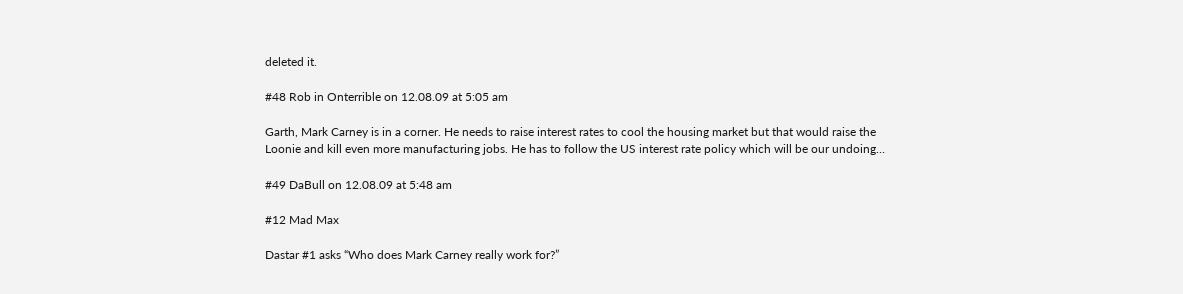deleted it.

#48 Rob in Onterrible on 12.08.09 at 5:05 am

Garth, Mark Carney is in a corner. He needs to raise interest rates to cool the housing market but that would raise the Loonie and kill even more manufacturing jobs. He has to follow the US interest rate policy which will be our undoing…

#49 DaBull on 12.08.09 at 5:48 am

#12 Mad Max

Dastar #1 asks “Who does Mark Carney really work for?”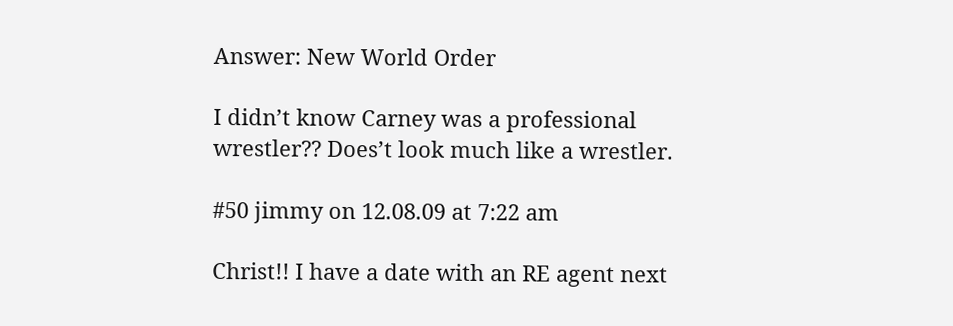Answer: New World Order

I didn’t know Carney was a professional wrestler?? Does’t look much like a wrestler.

#50 jimmy on 12.08.09 at 7:22 am

Christ!! I have a date with an RE agent next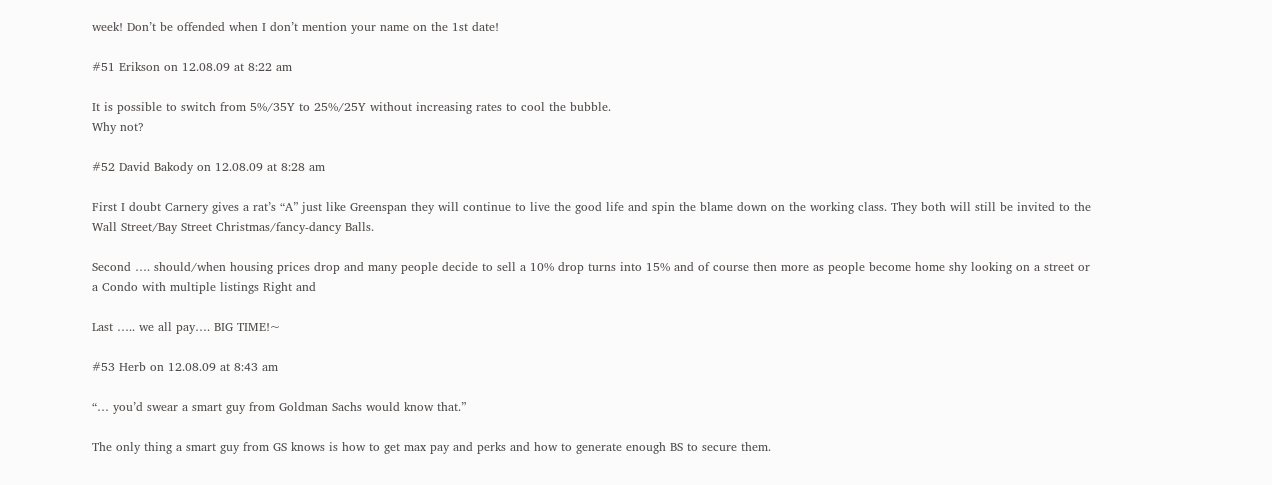week! Don’t be offended when I don’t mention your name on the 1st date!

#51 Erikson on 12.08.09 at 8:22 am

It is possible to switch from 5%/35Y to 25%/25Y without increasing rates to cool the bubble.
Why not?

#52 David Bakody on 12.08.09 at 8:28 am

First I doubt Carnery gives a rat’s “A” just like Greenspan they will continue to live the good life and spin the blame down on the working class. They both will still be invited to the Wall Street/Bay Street Christmas/fancy-dancy Balls.

Second …. should/when housing prices drop and many people decide to sell a 10% drop turns into 15% and of course then more as people become home shy looking on a street or a Condo with multiple listings Right and

Last ….. we all pay…. BIG TIME!~

#53 Herb on 12.08.09 at 8:43 am

“… you’d swear a smart guy from Goldman Sachs would know that.”

The only thing a smart guy from GS knows is how to get max pay and perks and how to generate enough BS to secure them.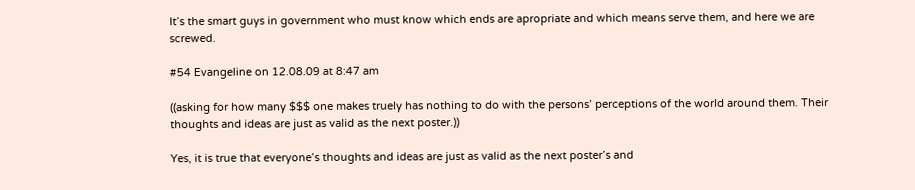It’s the smart guys in government who must know which ends are apropriate and which means serve them, and here we are screwed.

#54 Evangeline on 12.08.09 at 8:47 am

((asking for how many $$$ one makes truely has nothing to do with the persons’ perceptions of the world around them. Their thoughts and ideas are just as valid as the next poster.))

Yes, it is true that everyone’s thoughts and ideas are just as valid as the next poster’s and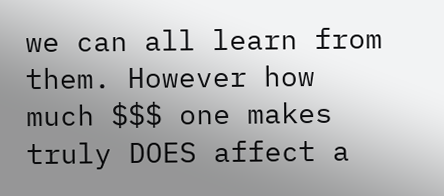we can all learn from them. However how much $$$ one makes truly DOES affect a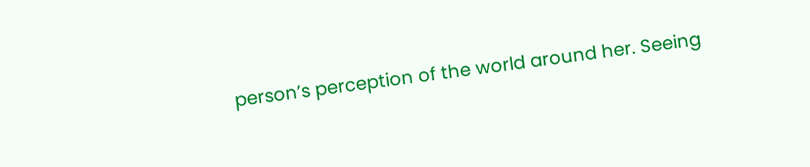person’s perception of the world around her. Seeing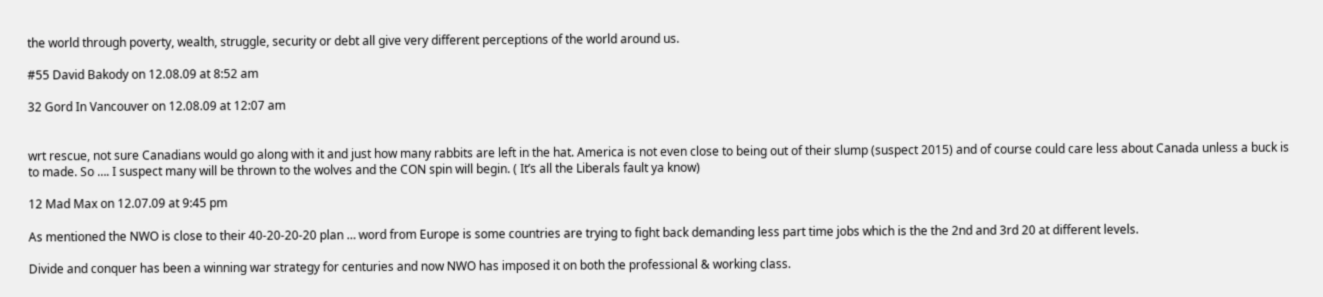the world through poverty, wealth, struggle, security or debt all give very different perceptions of the world around us.

#55 David Bakody on 12.08.09 at 8:52 am

32 Gord In Vancouver on 12.08.09 at 12:07 am


wrt rescue, not sure Canadians would go along with it and just how many rabbits are left in the hat. America is not even close to being out of their slump (suspect 2015) and of course could care less about Canada unless a buck is to made. So …. I suspect many will be thrown to the wolves and the CON spin will begin. ( It’s all the Liberals fault ya know)

12 Mad Max on 12.07.09 at 9:45 pm

As mentioned the NWO is close to their 40-20-20-20 plan … word from Europe is some countries are trying to fight back demanding less part time jobs which is the the 2nd and 3rd 20 at different levels.

Divide and conquer has been a winning war strategy for centuries and now NWO has imposed it on both the professional & working class.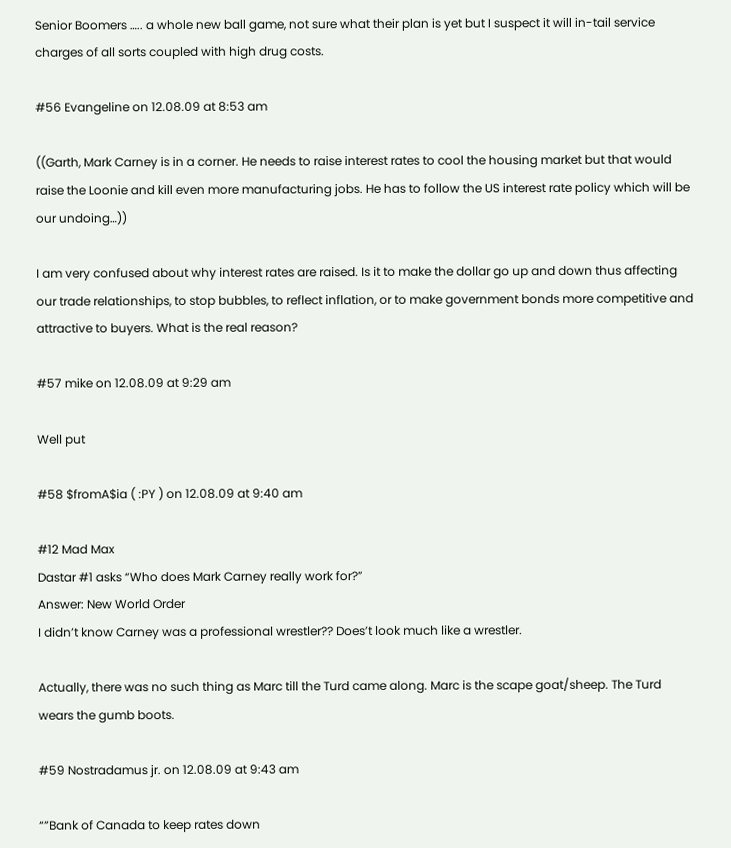Senior Boomers ….. a whole new ball game, not sure what their plan is yet but I suspect it will in-tail service charges of all sorts coupled with high drug costs.

#56 Evangeline on 12.08.09 at 8:53 am

((Garth, Mark Carney is in a corner. He needs to raise interest rates to cool the housing market but that would raise the Loonie and kill even more manufacturing jobs. He has to follow the US interest rate policy which will be our undoing…))

I am very confused about why interest rates are raised. Is it to make the dollar go up and down thus affecting our trade relationships, to stop bubbles, to reflect inflation, or to make government bonds more competitive and attractive to buyers. What is the real reason?

#57 mike on 12.08.09 at 9:29 am

Well put

#58 $fromA$ia ( :PY ) on 12.08.09 at 9:40 am

#12 Mad Max
Dastar #1 asks “Who does Mark Carney really work for?”
Answer: New World Order
I didn’t know Carney was a professional wrestler?? Does’t look much like a wrestler.

Actually, there was no such thing as Marc till the Turd came along. Marc is the scape goat/sheep. The Turd wears the gumb boots.

#59 Nostradamus jr. on 12.08.09 at 9:43 am

“”Bank of Canada to keep rates down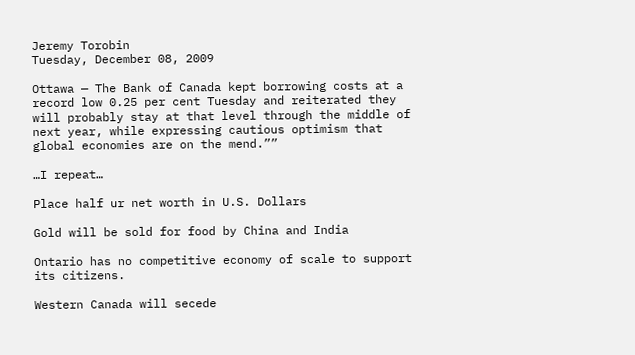Jeremy Torobin
Tuesday, December 08, 2009

Ottawa — The Bank of Canada kept borrowing costs at a record low 0.25 per cent Tuesday and reiterated they will probably stay at that level through the middle of next year, while expressing cautious optimism that global economies are on the mend.””

…I repeat…

Place half ur net worth in U.S. Dollars

Gold will be sold for food by China and India

Ontario has no competitive economy of scale to support its citizens.

Western Canada will secede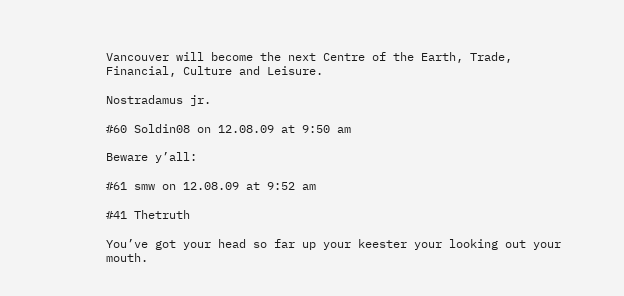Vancouver will become the next Centre of the Earth, Trade, Financial, Culture and Leisure.

Nostradamus jr.

#60 Soldin08 on 12.08.09 at 9:50 am

Beware y’all:

#61 smw on 12.08.09 at 9:52 am

#41 Thetruth

You’ve got your head so far up your keester your looking out your mouth.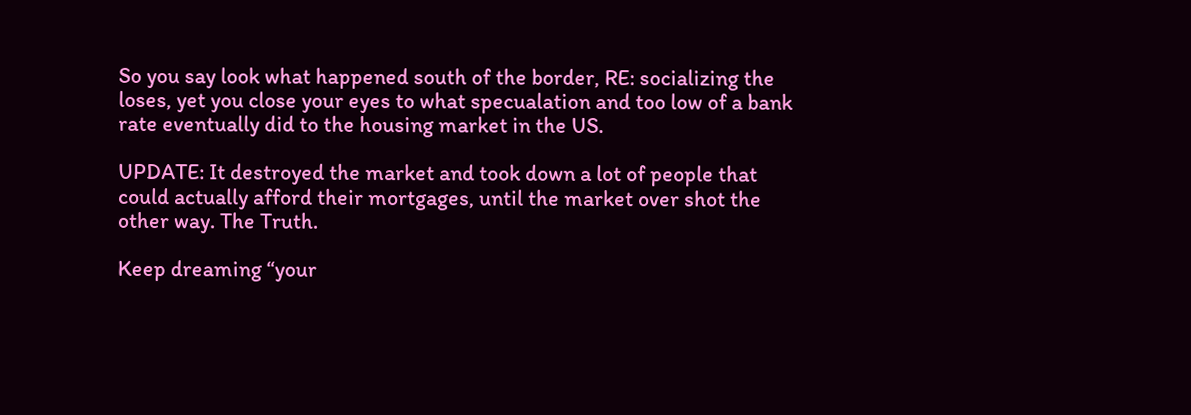So you say look what happened south of the border, RE: socializing the loses, yet you close your eyes to what specualation and too low of a bank rate eventually did to the housing market in the US.

UPDATE: It destroyed the market and took down a lot of people that could actually afford their mortgages, until the market over shot the other way. The Truth.

Keep dreaming “your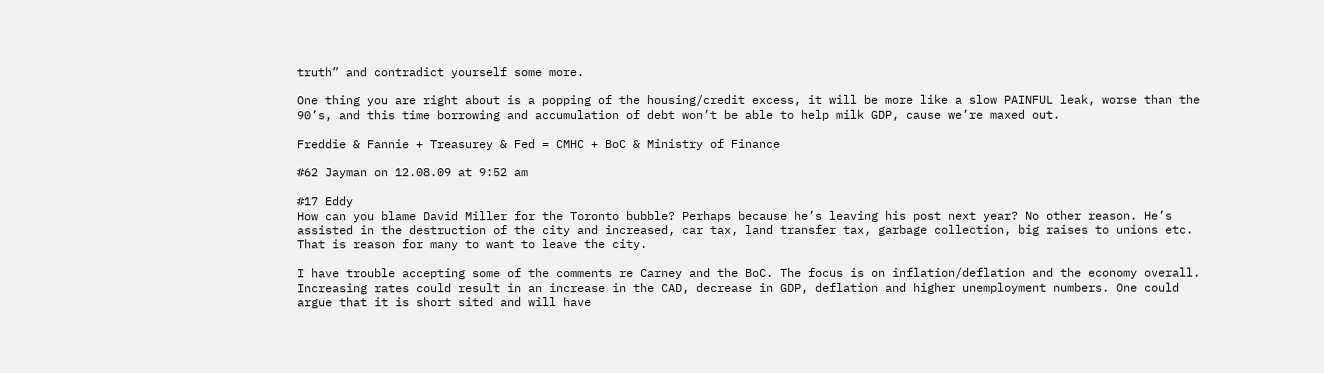truth” and contradict yourself some more.

One thing you are right about is a popping of the housing/credit excess, it will be more like a slow PAINFUL leak, worse than the 90’s, and this time borrowing and accumulation of debt won’t be able to help milk GDP, cause we’re maxed out.

Freddie & Fannie + Treasurey & Fed = CMHC + BoC & Ministry of Finance

#62 Jayman on 12.08.09 at 9:52 am

#17 Eddy
How can you blame David Miller for the Toronto bubble? Perhaps because he’s leaving his post next year? No other reason. He’s assisted in the destruction of the city and increased, car tax, land transfer tax, garbage collection, big raises to unions etc. That is reason for many to want to leave the city.

I have trouble accepting some of the comments re Carney and the BoC. The focus is on inflation/deflation and the economy overall. Increasing rates could result in an increase in the CAD, decrease in GDP, deflation and higher unemployment numbers. One could argue that it is short sited and will have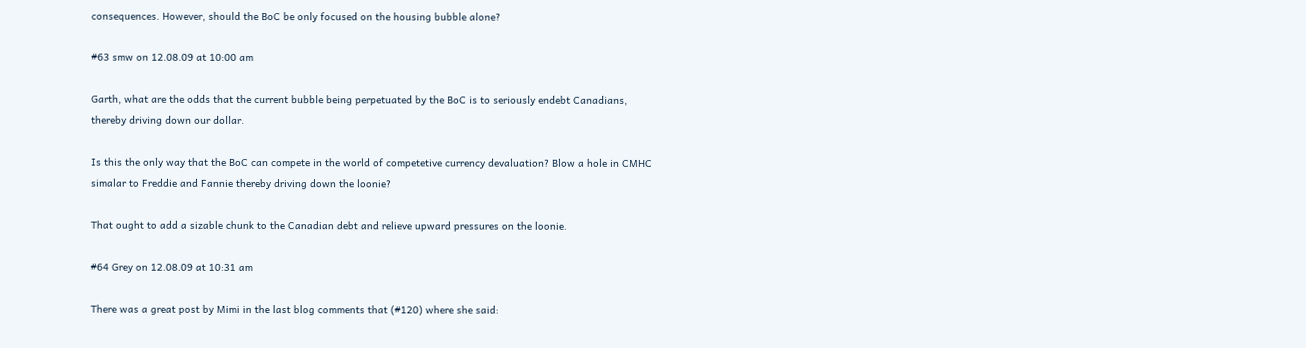consequences. However, should the BoC be only focused on the housing bubble alone?

#63 smw on 12.08.09 at 10:00 am

Garth, what are the odds that the current bubble being perpetuated by the BoC is to seriously endebt Canadians, thereby driving down our dollar.

Is this the only way that the BoC can compete in the world of competetive currency devaluation? Blow a hole in CMHC simalar to Freddie and Fannie thereby driving down the loonie?

That ought to add a sizable chunk to the Canadian debt and relieve upward pressures on the loonie.

#64 Grey on 12.08.09 at 10:31 am

There was a great post by Mimi in the last blog comments that (#120) where she said: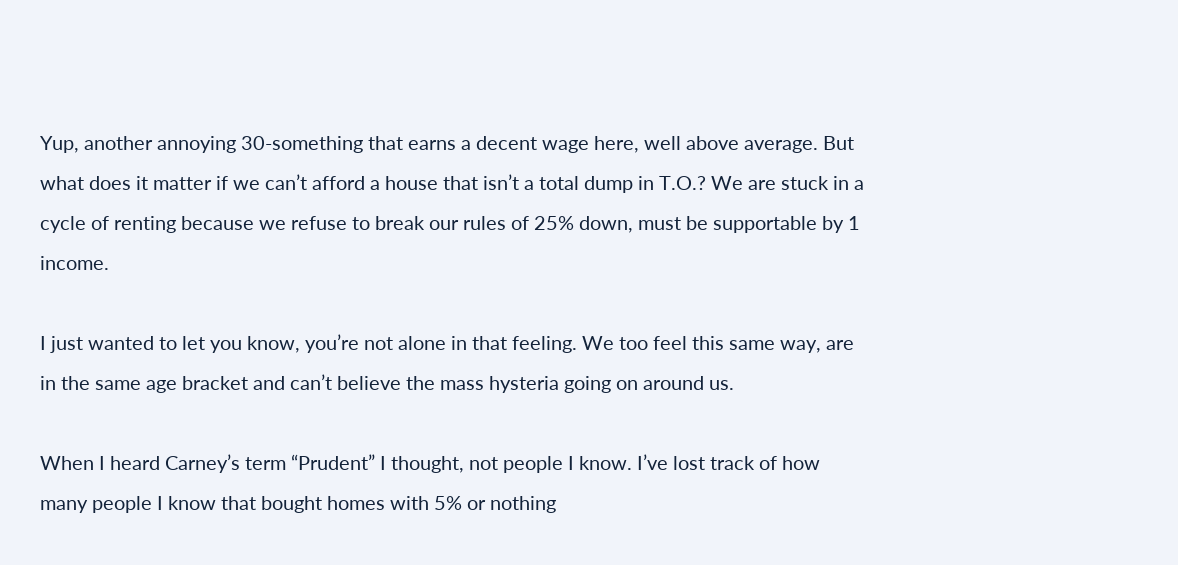Yup, another annoying 30-something that earns a decent wage here, well above average. But what does it matter if we can’t afford a house that isn’t a total dump in T.O.? We are stuck in a cycle of renting because we refuse to break our rules of 25% down, must be supportable by 1 income.

I just wanted to let you know, you’re not alone in that feeling. We too feel this same way, are in the same age bracket and can’t believe the mass hysteria going on around us.

When I heard Carney’s term “Prudent” I thought, not people I know. I’ve lost track of how many people I know that bought homes with 5% or nothing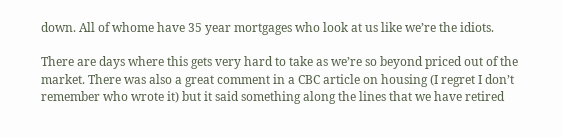down. All of whome have 35 year mortgages who look at us like we’re the idiots.

There are days where this gets very hard to take as we’re so beyond priced out of the market. There was also a great comment in a CBC article on housing (I regret I don’t remember who wrote it) but it said something along the lines that we have retired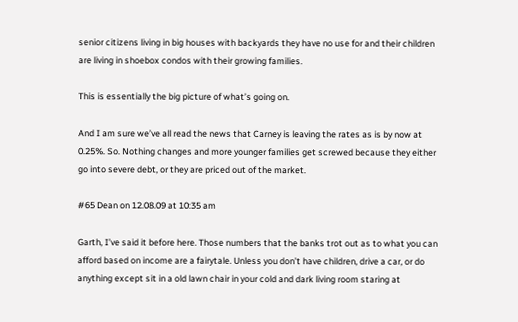senior citizens living in big houses with backyards they have no use for and their children are living in shoebox condos with their growing families.

This is essentially the big picture of what’s going on.

And I am sure we’ve all read the news that Carney is leaving the rates as is by now at 0.25%. So. Nothing changes and more younger families get screwed because they either go into severe debt, or they are priced out of the market.

#65 Dean on 12.08.09 at 10:35 am

Garth, I’ve said it before here. Those numbers that the banks trot out as to what you can afford based on income are a fairytale. Unless you don’t have children, drive a car, or do anything except sit in a old lawn chair in your cold and dark living room staring at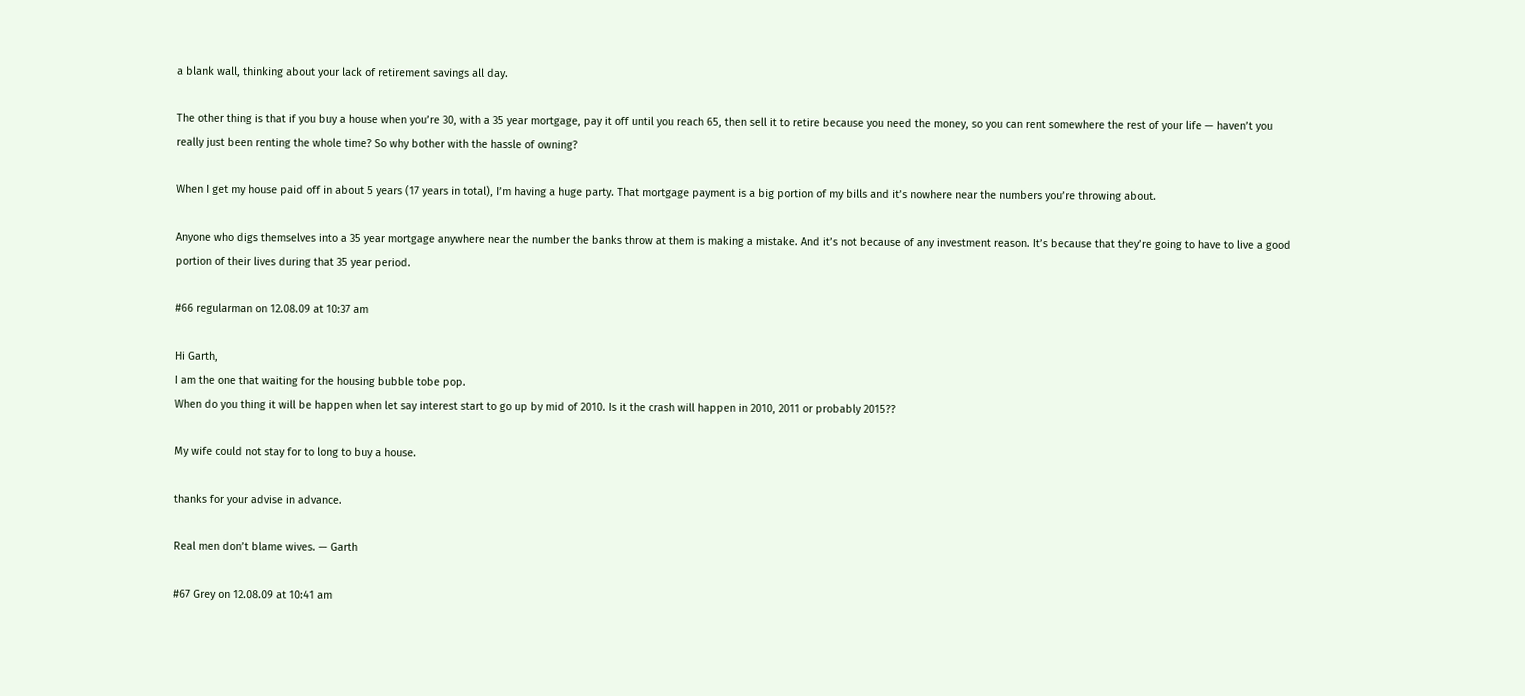a blank wall, thinking about your lack of retirement savings all day.

The other thing is that if you buy a house when you’re 30, with a 35 year mortgage, pay it off until you reach 65, then sell it to retire because you need the money, so you can rent somewhere the rest of your life — haven’t you really just been renting the whole time? So why bother with the hassle of owning?

When I get my house paid off in about 5 years (17 years in total), I’m having a huge party. That mortgage payment is a big portion of my bills and it’s nowhere near the numbers you’re throwing about.

Anyone who digs themselves into a 35 year mortgage anywhere near the number the banks throw at them is making a mistake. And it’s not because of any investment reason. It’s because that they’re going to have to live a good portion of their lives during that 35 year period.

#66 regularman on 12.08.09 at 10:37 am

Hi Garth,
I am the one that waiting for the housing bubble tobe pop.
When do you thing it will be happen when let say interest start to go up by mid of 2010. Is it the crash will happen in 2010, 2011 or probably 2015??

My wife could not stay for to long to buy a house.

thanks for your advise in advance.

Real men don’t blame wives. — Garth

#67 Grey on 12.08.09 at 10:41 am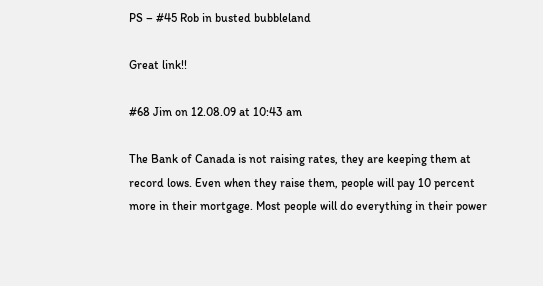PS – #45 Rob in busted bubbleland

Great link!!

#68 Jim on 12.08.09 at 10:43 am

The Bank of Canada is not raising rates, they are keeping them at record lows. Even when they raise them, people will pay 10 percent more in their mortgage. Most people will do everything in their power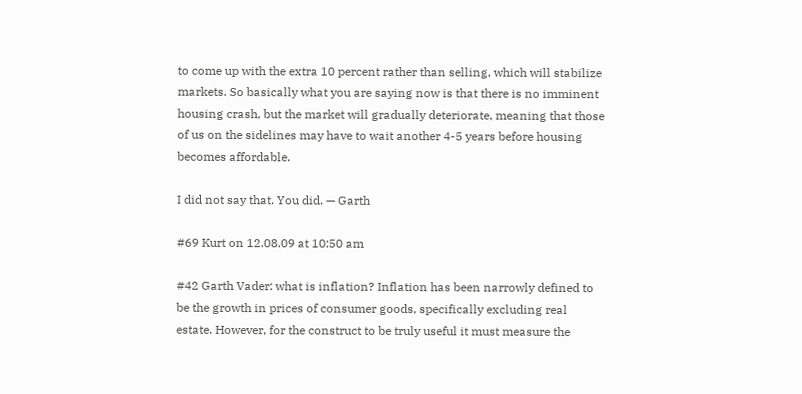to come up with the extra 10 percent rather than selling, which will stabilize markets. So basically what you are saying now is that there is no imminent housing crash, but the market will gradually deteriorate, meaning that those of us on the sidelines may have to wait another 4-5 years before housing becomes affordable.

I did not say that. You did. — Garth

#69 Kurt on 12.08.09 at 10:50 am

#42 Garth Vader: what is inflation? Inflation has been narrowly defined to be the growth in prices of consumer goods, specifically excluding real estate. However, for the construct to be truly useful it must measure the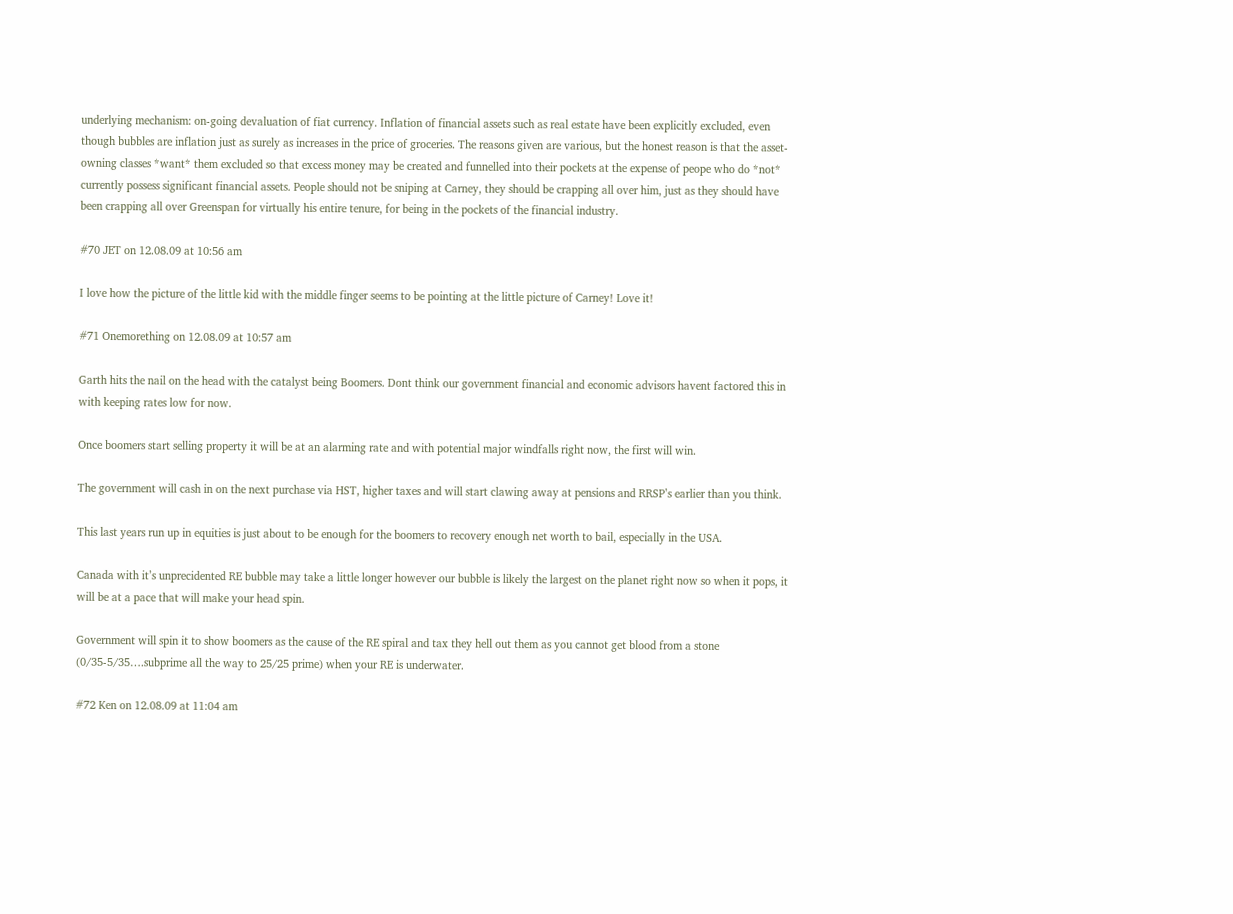underlying mechanism: on-going devaluation of fiat currency. Inflation of financial assets such as real estate have been explicitly excluded, even though bubbles are inflation just as surely as increases in the price of groceries. The reasons given are various, but the honest reason is that the asset-owning classes *want* them excluded so that excess money may be created and funnelled into their pockets at the expense of peope who do *not* currently possess significant financial assets. People should not be sniping at Carney, they should be crapping all over him, just as they should have been crapping all over Greenspan for virtually his entire tenure, for being in the pockets of the financial industry.

#70 JET on 12.08.09 at 10:56 am

I love how the picture of the little kid with the middle finger seems to be pointing at the little picture of Carney! Love it!

#71 Onemorething on 12.08.09 at 10:57 am

Garth hits the nail on the head with the catalyst being Boomers. Dont think our government financial and economic advisors havent factored this in with keeping rates low for now.

Once boomers start selling property it will be at an alarming rate and with potential major windfalls right now, the first will win.

The government will cash in on the next purchase via HST, higher taxes and will start clawing away at pensions and RRSP’s earlier than you think.

This last years run up in equities is just about to be enough for the boomers to recovery enough net worth to bail, especially in the USA.

Canada with it’s unprecidented RE bubble may take a little longer however our bubble is likely the largest on the planet right now so when it pops, it will be at a pace that will make your head spin.

Government will spin it to show boomers as the cause of the RE spiral and tax they hell out them as you cannot get blood from a stone (0/35-5/35….subprime all the way to 25/25 prime) when your RE is underwater.

#72 Ken on 12.08.09 at 11:04 am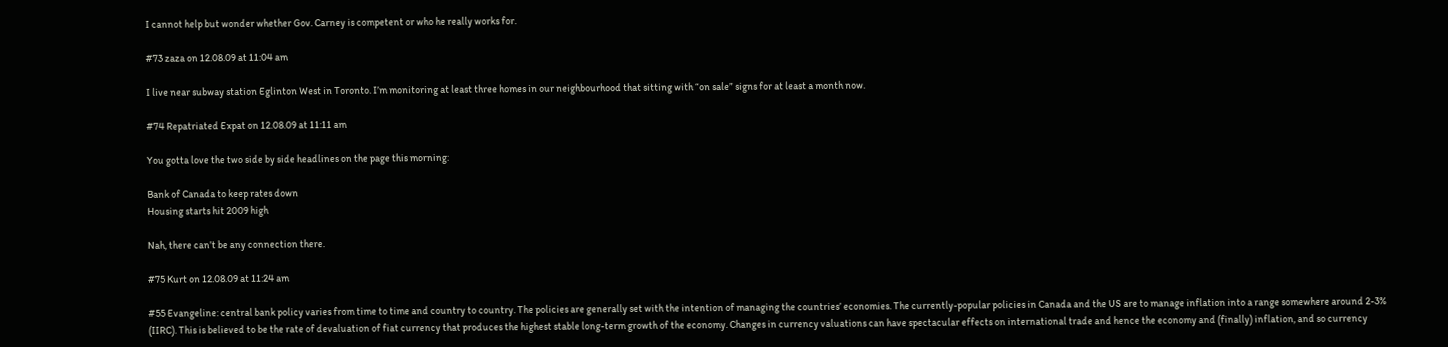I cannot help but wonder whether Gov. Carney is competent or who he really works for.

#73 zaza on 12.08.09 at 11:04 am

I live near subway station Eglinton West in Toronto. I’m monitoring at least three homes in our neighbourhood that sitting with “on sale” signs for at least a month now.

#74 Repatriated Expat on 12.08.09 at 11:11 am

You gotta love the two side by side headlines on the page this morning:

Bank of Canada to keep rates down
Housing starts hit 2009 high

Nah, there can’t be any connection there.

#75 Kurt on 12.08.09 at 11:24 am

#55 Evangeline: central bank policy varies from time to time and country to country. The policies are generally set with the intention of managing the countries’ economies. The currently-popular policies in Canada and the US are to manage inflation into a range somewhere around 2-3% (IIRC). This is believed to be the rate of devaluation of fiat currency that produces the highest stable long-term growth of the economy. Changes in currency valuations can have spectacular effects on international trade and hence the economy and (finally) inflation, and so currency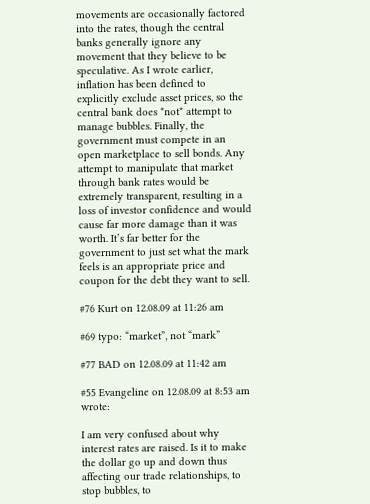movements are occasionally factored into the rates, though the central banks generally ignore any movement that they believe to be speculative. As I wrote earlier, inflation has been defined to explicitly exclude asset prices, so the central bank does *not* attempt to manage bubbles. Finally, the government must compete in an open marketplace to sell bonds. Any attempt to manipulate that market through bank rates would be extremely transparent, resulting in a loss of investor confidence and would cause far more damage than it was worth. It’s far better for the government to just set what the mark feels is an appropriate price and coupon for the debt they want to sell.

#76 Kurt on 12.08.09 at 11:26 am

#69 typo: “market”, not “mark”

#77 BAD on 12.08.09 at 11:42 am

#55 Evangeline on 12.08.09 at 8:53 am wrote:

I am very confused about why interest rates are raised. Is it to make the dollar go up and down thus affecting our trade relationships, to stop bubbles, to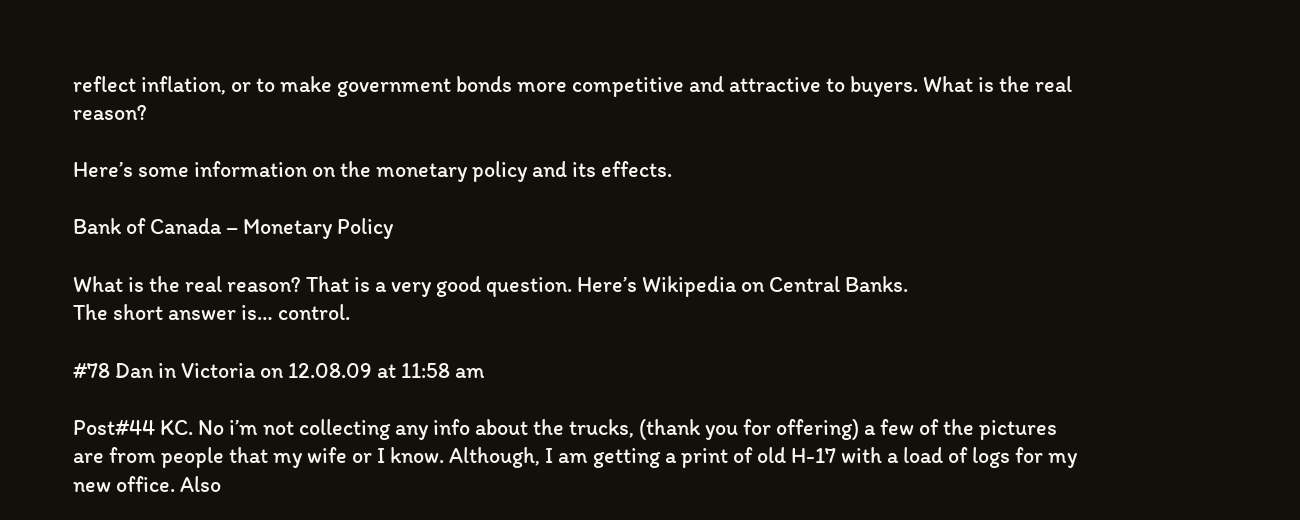reflect inflation, or to make government bonds more competitive and attractive to buyers. What is the real reason?

Here’s some information on the monetary policy and its effects.

Bank of Canada – Monetary Policy

What is the real reason? That is a very good question. Here’s Wikipedia on Central Banks.
The short answer is… control.

#78 Dan in Victoria on 12.08.09 at 11:58 am

Post#44 KC. No i’m not collecting any info about the trucks, (thank you for offering) a few of the pictures are from people that my wife or I know. Although, I am getting a print of old H-17 with a load of logs for my new office. Also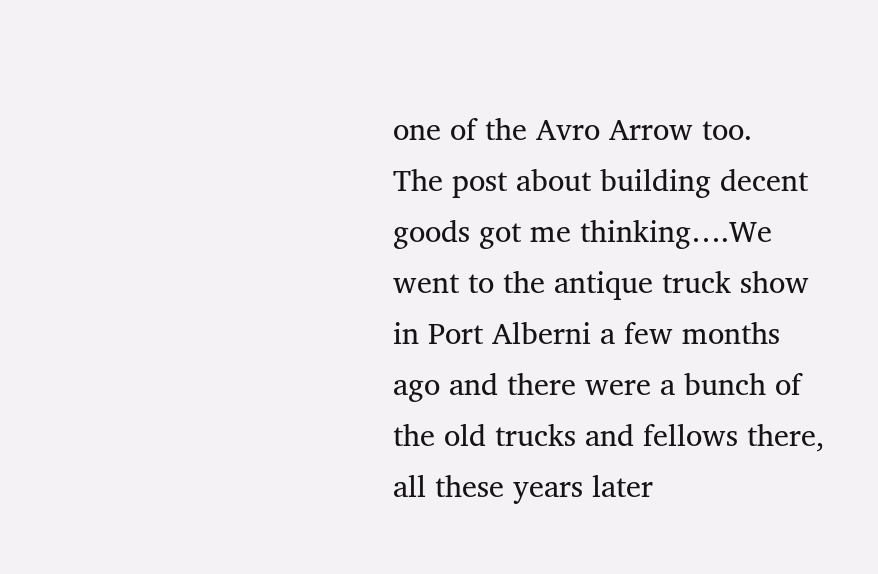one of the Avro Arrow too.
The post about building decent goods got me thinking….We went to the antique truck show in Port Alberni a few months ago and there were a bunch of the old trucks and fellows there, all these years later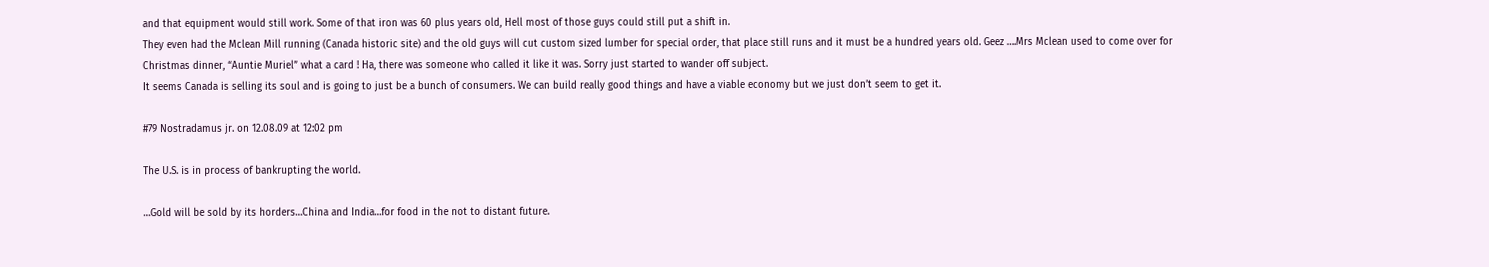and that equipment would still work. Some of that iron was 60 plus years old, Hell most of those guys could still put a shift in.
They even had the Mclean Mill running (Canada historic site) and the old guys will cut custom sized lumber for special order, that place still runs and it must be a hundred years old. Geez ….Mrs Mclean used to come over for Christmas dinner, “Auntie Muriel” what a card ! Ha, there was someone who called it like it was. Sorry just started to wander off subject.
It seems Canada is selling its soul and is going to just be a bunch of consumers. We can build really good things and have a viable economy but we just don’t seem to get it.

#79 Nostradamus jr. on 12.08.09 at 12:02 pm

The U.S. is in process of bankrupting the world.

…Gold will be sold by its horders…China and India…for food in the not to distant future.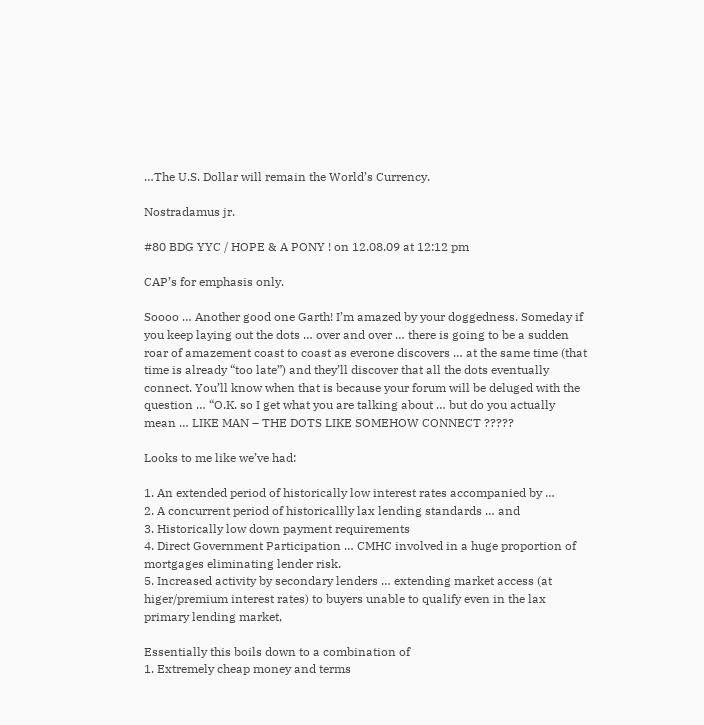…The U.S. Dollar will remain the World’s Currency.

Nostradamus jr.

#80 BDG YYC / HOPE & A PONY ! on 12.08.09 at 12:12 pm

CAP’s for emphasis only.

Soooo … Another good one Garth! I’m amazed by your doggedness. Someday if you keep laying out the dots … over and over … there is going to be a sudden roar of amazement coast to coast as everone discovers … at the same time (that time is already “too late”) and they’ll discover that all the dots eventually connect. You’ll know when that is because your forum will be deluged with the question … “O.K. so I get what you are talking about … but do you actually mean … LIKE MAN – THE DOTS LIKE SOMEHOW CONNECT ?????

Looks to me like we’ve had:

1. An extended period of historically low interest rates accompanied by …
2. A concurrent period of historicallly lax lending standards … and
3. Historically low down payment requirements
4. Direct Government Participation … CMHC involved in a huge proportion of mortgages eliminating lender risk.
5. Increased activity by secondary lenders … extending market access (at higer/premium interest rates) to buyers unable to qualify even in the lax primary lending market,

Essentially this boils down to a combination of
1. Extremely cheap money and terms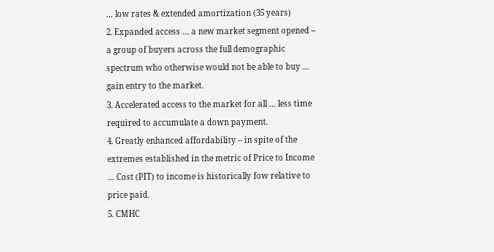… low rates & extended amortization (35 years)
2. Expanded access … a new market segment opened – a group of buyers across the full demographic spectrum who otherwise would not be able to buy … gain entry to the market.
3. Accelerated access to the market for all … less time required to accumulate a down payment.
4. Greatly enhanced affordability – in spite of the extremes established in the metric of Price to Income … Cost (PIT) to income is historically fow relative to price paid.
5. CMHC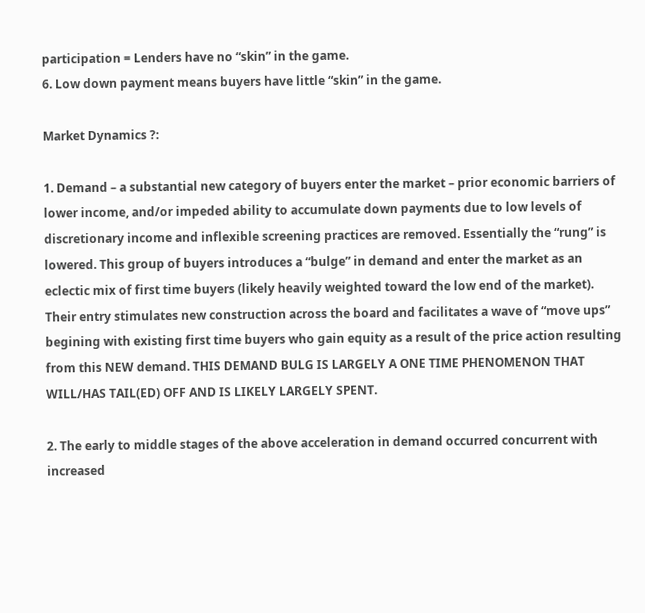participation = Lenders have no “skin” in the game.
6. Low down payment means buyers have little “skin” in the game.

Market Dynamics ?:

1. Demand – a substantial new category of buyers enter the market – prior economic barriers of lower income, and/or impeded ability to accumulate down payments due to low levels of discretionary income and inflexible screening practices are removed. Essentially the “rung” is lowered. This group of buyers introduces a “bulge” in demand and enter the market as an eclectic mix of first time buyers (likely heavily weighted toward the low end of the market). Their entry stimulates new construction across the board and facilitates a wave of “move ups” begining with existing first time buyers who gain equity as a result of the price action resulting from this NEW demand. THIS DEMAND BULG IS LARGELY A ONE TIME PHENOMENON THAT WILL/HAS TAIL(ED) OFF AND IS LIKELY LARGELY SPENT.

2. The early to middle stages of the above acceleration in demand occurred concurrent with increased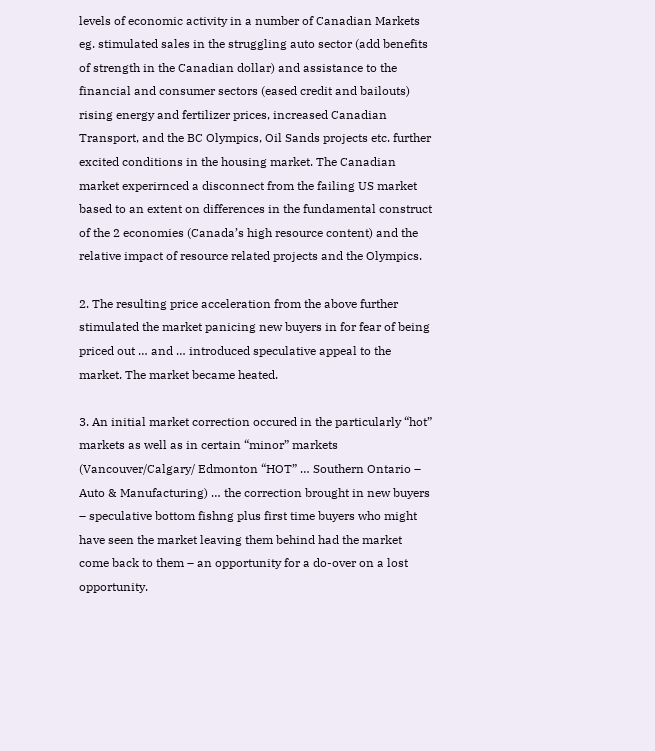levels of economic activity in a number of Canadian Markets eg. stimulated sales in the struggling auto sector (add benefits of strength in the Canadian dollar) and assistance to the financial and consumer sectors (eased credit and bailouts) rising energy and fertilizer prices, increased Canadian Transport, and the BC Olympics, Oil Sands projects etc. further excited conditions in the housing market. The Canadian market experirnced a disconnect from the failing US market based to an extent on differences in the fundamental construct of the 2 economies (Canada’s high resource content) and the relative impact of resource related projects and the Olympics.

2. The resulting price acceleration from the above further stimulated the market panicing new buyers in for fear of being priced out … and … introduced speculative appeal to the market. The market became heated.

3. An initial market correction occured in the particularly “hot” markets as well as in certain “minor” markets (Vancouver/Calgary/ Edmonton “HOT” … Southern Ontario – Auto & Manufacturing) … the correction brought in new buyers – speculative bottom fishng plus first time buyers who might have seen the market leaving them behind had the market come back to them – an opportunity for a do-over on a lost opportunity.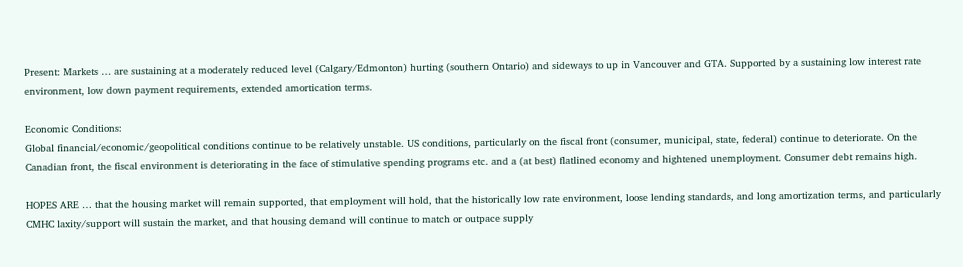Present: Markets … are sustaining at a moderately reduced level (Calgary/Edmonton) hurting (southern Ontario) and sideways to up in Vancouver and GTA. Supported by a sustaining low interest rate environment, low down payment requirements, extended amortication terms.

Economic Conditions:
Global financial/economic/geopolitical conditions continue to be relatively unstable. US conditions, particularly on the fiscal front (consumer, municipal, state, federal) continue to deteriorate. On the Canadian front, the fiscal environment is deteriorating in the face of stimulative spending programs etc. and a (at best) flatlined economy and hightened unemployment. Consumer debt remains high.

HOPES ARE … that the housing market will remain supported, that employment will hold, that the historically low rate environment, loose lending standards, and long amortization terms, and particularly CMHC laxity/support will sustain the market, and that housing demand will continue to match or outpace supply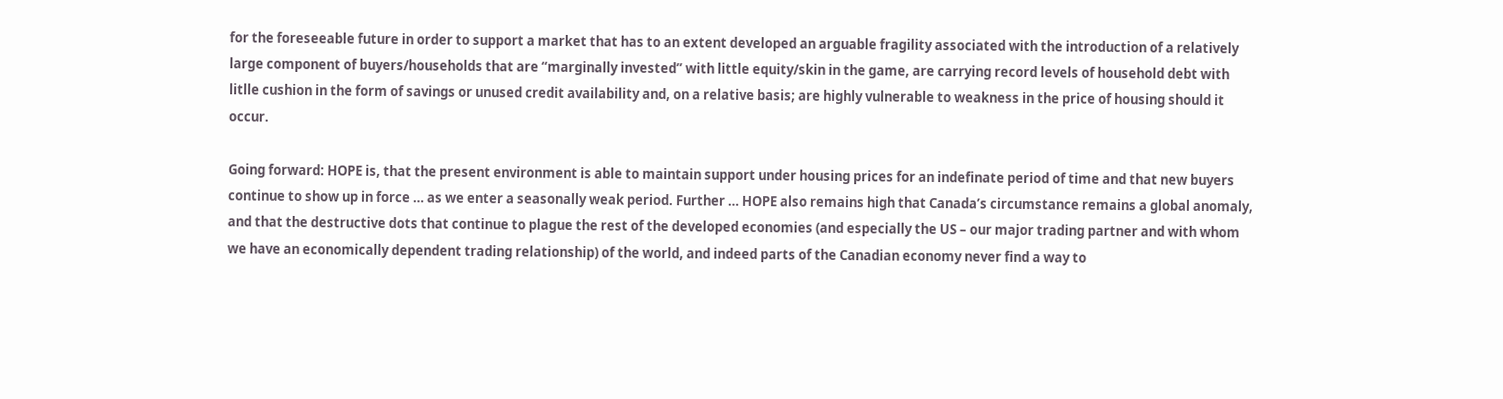for the foreseeable future in order to support a market that has to an extent developed an arguable fragility associated with the introduction of a relatively large component of buyers/households that are “marginally invested” with little equity/skin in the game, are carrying record levels of household debt with litlle cushion in the form of savings or unused credit availability and, on a relative basis; are highly vulnerable to weakness in the price of housing should it occur.

Going forward: HOPE is, that the present environment is able to maintain support under housing prices for an indefinate period of time and that new buyers continue to show up in force … as we enter a seasonally weak period. Further … HOPE also remains high that Canada’s circumstance remains a global anomaly, and that the destructive dots that continue to plague the rest of the developed economies (and especially the US – our major trading partner and with whom we have an economically dependent trading relationship) of the world, and indeed parts of the Canadian economy never find a way to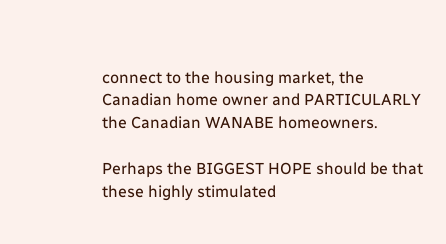connect to the housing market, the Canadian home owner and PARTICULARLY the Canadian WANABE homeowners.

Perhaps the BIGGEST HOPE should be that these highly stimulated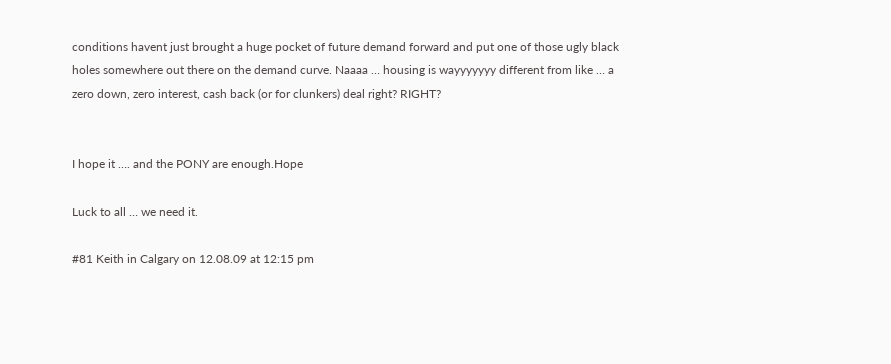conditions havent just brought a huge pocket of future demand forward and put one of those ugly black holes somewhere out there on the demand curve. Naaaa … housing is wayyyyyyy different from like … a zero down, zero interest, cash back (or for clunkers) deal right? RIGHT?


I hope it …. and the PONY are enough.Hope

Luck to all … we need it.

#81 Keith in Calgary on 12.08.09 at 12:15 pm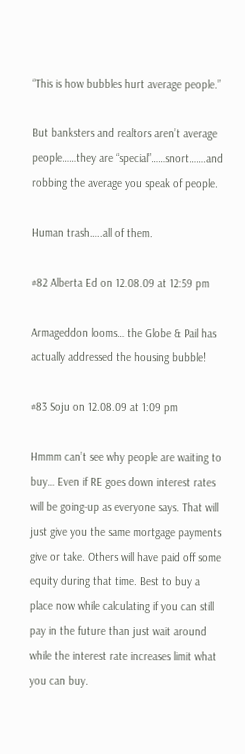“This is how bubbles hurt average people.”

But banksters and realtors aren’t average people……they are “special”……snort…….and robbing the average you speak of people.

Human trash…..all of them.

#82 Alberta Ed on 12.08.09 at 12:59 pm

Armageddon looms… the Globe & Pail has actually addressed the housing bubble!

#83 Soju on 12.08.09 at 1:09 pm

Hmmm can’t see why people are waiting to buy… Even if RE goes down interest rates will be going-up as everyone says. That will just give you the same mortgage payments give or take. Others will have paid off some equity during that time. Best to buy a place now while calculating if you can still pay in the future than just wait around while the interest rate increases limit what you can buy.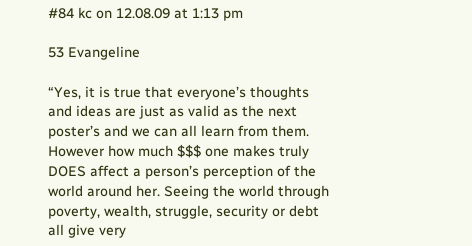#84 kc on 12.08.09 at 1:13 pm

53 Evangeline

“Yes, it is true that everyone’s thoughts and ideas are just as valid as the next poster’s and we can all learn from them. However how much $$$ one makes truly DOES affect a person’s perception of the world around her. Seeing the world through poverty, wealth, struggle, security or debt all give very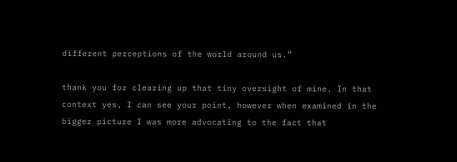different perceptions of the world around us.”

thank you for clearing up that tiny oversight of mine. In that context yes, I can see your point, however when examined in the bigger picture I was more advocating to the fact that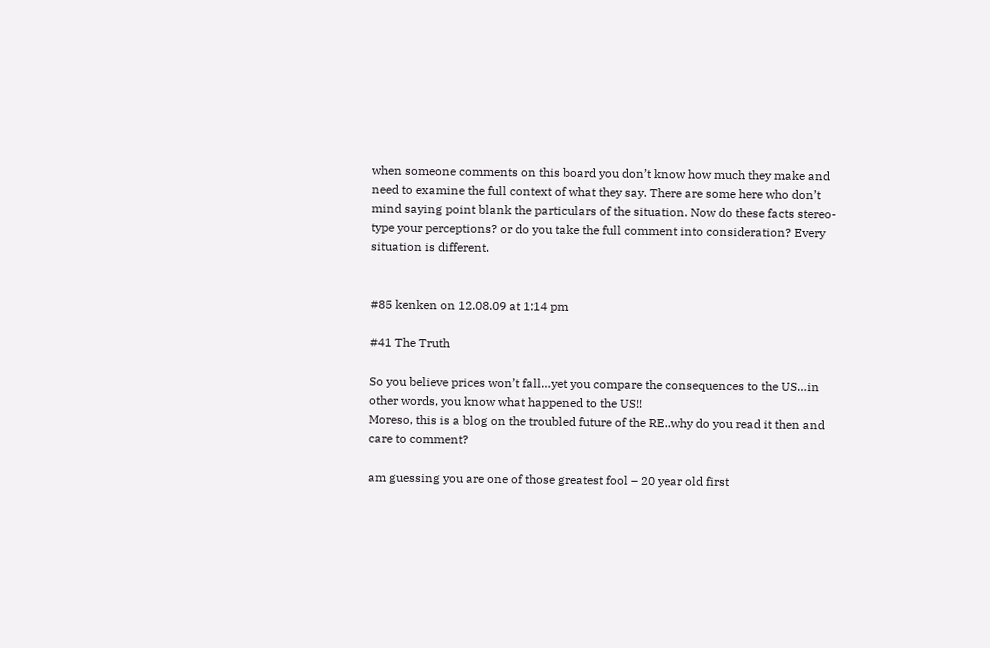when someone comments on this board you don’t know how much they make and need to examine the full context of what they say. There are some here who don’t mind saying point blank the particulars of the situation. Now do these facts stereo-type your perceptions? or do you take the full comment into consideration? Every situation is different.


#85 kenken on 12.08.09 at 1:14 pm

#41 The Truth

So you believe prices won’t fall…yet you compare the consequences to the US…in other words, you know what happened to the US!!
Moreso, this is a blog on the troubled future of the RE..why do you read it then and care to comment?

am guessing you are one of those greatest fool – 20 year old first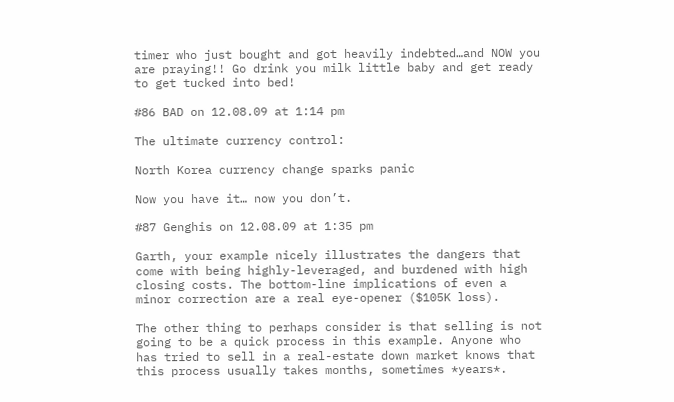timer who just bought and got heavily indebted…and NOW you are praying!! Go drink you milk little baby and get ready to get tucked into bed!

#86 BAD on 12.08.09 at 1:14 pm

The ultimate currency control:

North Korea currency change sparks panic

Now you have it… now you don’t.

#87 Genghis on 12.08.09 at 1:35 pm

Garth, your example nicely illustrates the dangers that come with being highly-leveraged, and burdened with high closing costs. The bottom-line implications of even a minor correction are a real eye-opener ($105K loss).

The other thing to perhaps consider is that selling is not going to be a quick process in this example. Anyone who has tried to sell in a real-estate down market knows that this process usually takes months, sometimes *years*.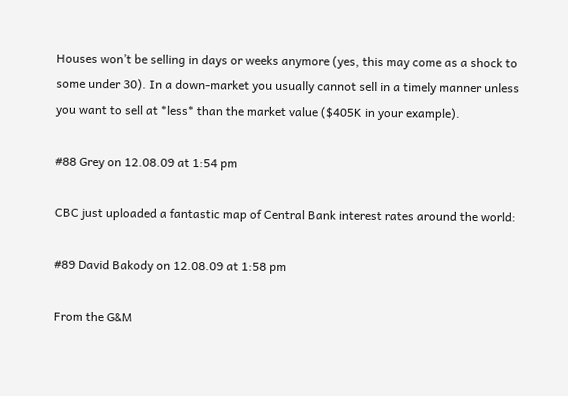Houses won’t be selling in days or weeks anymore (yes, this may come as a shock to some under 30). In a down-market you usually cannot sell in a timely manner unless you want to sell at *less* than the market value ($405K in your example).

#88 Grey on 12.08.09 at 1:54 pm

CBC just uploaded a fantastic map of Central Bank interest rates around the world:

#89 David Bakody on 12.08.09 at 1:58 pm

From the G&M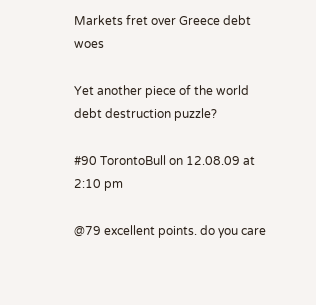Markets fret over Greece debt woes

Yet another piece of the world debt destruction puzzle?

#90 TorontoBull on 12.08.09 at 2:10 pm

@79 excellent points. do you care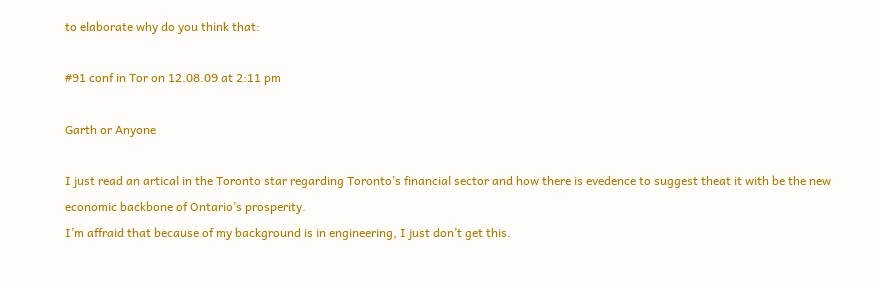to elaborate why do you think that:

#91 conf in Tor on 12.08.09 at 2:11 pm

Garth or Anyone

I just read an artical in the Toronto star regarding Toronto’s financial sector and how there is evedence to suggest theat it with be the new economic backbone of Ontario’s prosperity.
I’m affraid that because of my background is in engineering, I just don’t get this.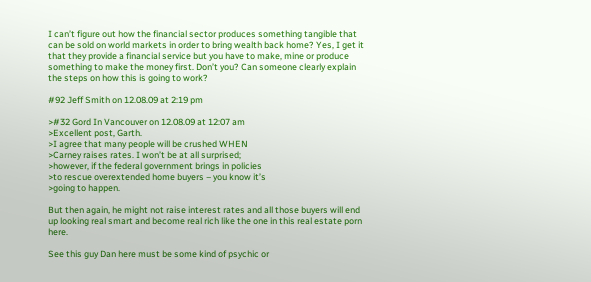I can’t figure out how the financial sector produces something tangible that can be sold on world markets in order to bring wealth back home? Yes, I get it that they provide a financial service but you have to make, mine or produce something to make the money first. Don’t you? Can someone clearly explain the steps on how this is going to work?

#92 Jeff Smith on 12.08.09 at 2:19 pm

>#32 Gord In Vancouver on 12.08.09 at 12:07 am
>Excellent post, Garth.
>I agree that many people will be crushed WHEN
>Carney raises rates. I won’t be at all surprised;
>however, if the federal government brings in policies
>to rescue overextended home buyers – you know it’s
>going to happen.

But then again, he might not raise interest rates and all those buyers will end up looking real smart and become real rich like the one in this real estate porn here.

See this guy Dan here must be some kind of psychic or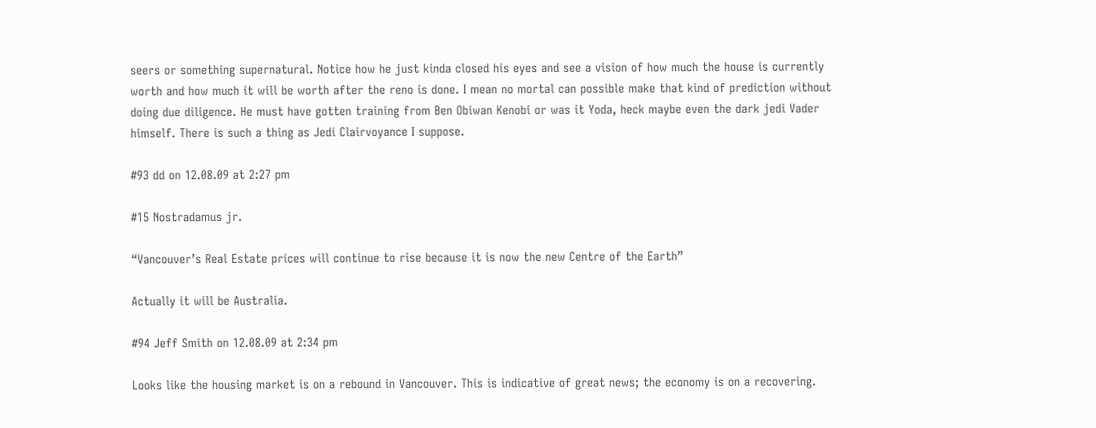seers or something supernatural. Notice how he just kinda closed his eyes and see a vision of how much the house is currently worth and how much it will be worth after the reno is done. I mean no mortal can possible make that kind of prediction without doing due diligence. He must have gotten training from Ben Obiwan Kenobi or was it Yoda, heck maybe even the dark jedi Vader himself. There is such a thing as Jedi Clairvoyance I suppose.

#93 dd on 12.08.09 at 2:27 pm

#15 Nostradamus jr.

“Vancouver’s Real Estate prices will continue to rise because it is now the new Centre of the Earth”

Actually it will be Australia.

#94 Jeff Smith on 12.08.09 at 2:34 pm

Looks like the housing market is on a rebound in Vancouver. This is indicative of great news; the economy is on a recovering.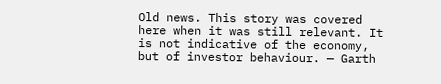Old news. This story was covered here when it was still relevant. It is not indicative of the economy, but of investor behaviour. — Garth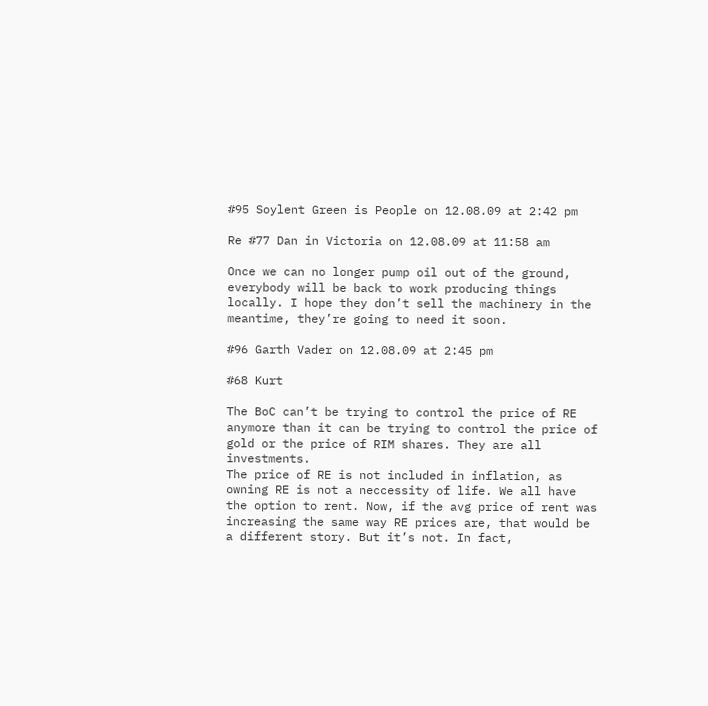#95 Soylent Green is People on 12.08.09 at 2:42 pm

Re #77 Dan in Victoria on 12.08.09 at 11:58 am

Once we can no longer pump oil out of the ground, everybody will be back to work producing things locally. I hope they don’t sell the machinery in the meantime, they’re going to need it soon.

#96 Garth Vader on 12.08.09 at 2:45 pm

#68 Kurt

The BoC can’t be trying to control the price of RE anymore than it can be trying to control the price of gold or the price of RIM shares. They are all investments.
The price of RE is not included in inflation, as owning RE is not a neccessity of life. We all have the option to rent. Now, if the avg price of rent was increasing the same way RE prices are, that would be a different story. But it’s not. In fact,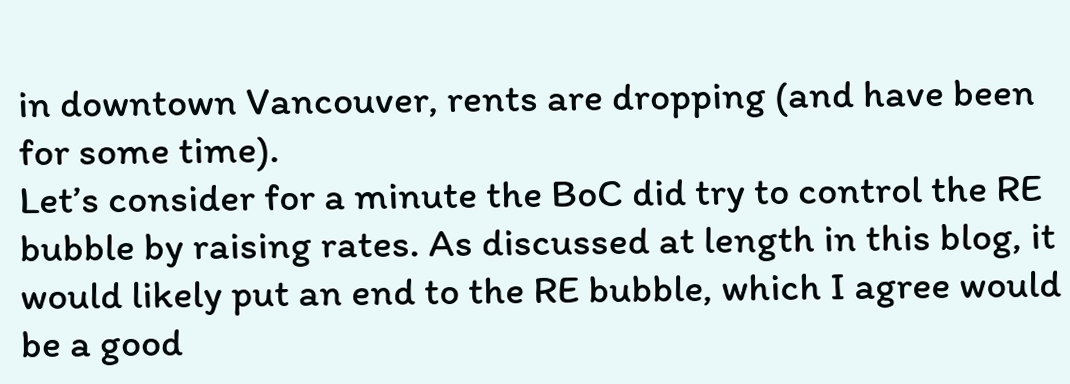in downtown Vancouver, rents are dropping (and have been for some time).
Let’s consider for a minute the BoC did try to control the RE bubble by raising rates. As discussed at length in this blog, it would likely put an end to the RE bubble, which I agree would be a good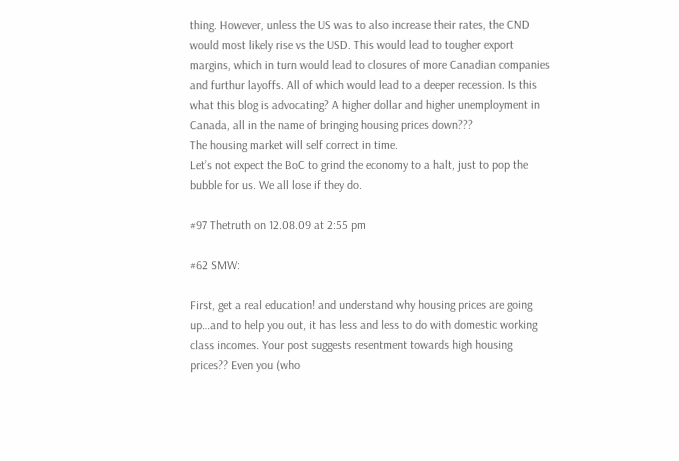thing. However, unless the US was to also increase their rates, the CND would most likely rise vs the USD. This would lead to tougher export margins, which in turn would lead to closures of more Canadian companies and furthur layoffs. All of which would lead to a deeper recession. Is this what this blog is advocating? A higher dollar and higher unemployment in Canada, all in the name of bringing housing prices down???
The housing market will self correct in time.
Let’s not expect the BoC to grind the economy to a halt, just to pop the bubble for us. We all lose if they do.

#97 Thetruth on 12.08.09 at 2:55 pm

#62 SMW:

First, get a real education! and understand why housing prices are going up…and to help you out, it has less and less to do with domestic working class incomes. Your post suggests resentment towards high housing prices?? Even you (who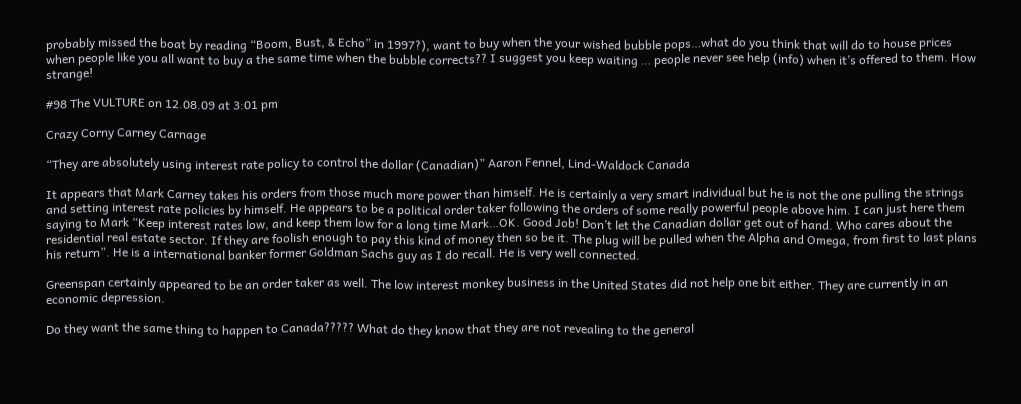probably missed the boat by reading “Boom, Bust, & Echo” in 1997?), want to buy when the your wished bubble pops…what do you think that will do to house prices when people like you all want to buy a the same time when the bubble corrects?? I suggest you keep waiting … people never see help (info) when it’s offered to them. How strange!

#98 The VULTURE on 12.08.09 at 3:01 pm

Crazy Corny Carney Carnage

“They are absolutely using interest rate policy to control the dollar (Canadian)” Aaron Fennel, Lind-Waldock Canada

It appears that Mark Carney takes his orders from those much more power than himself. He is certainly a very smart individual but he is not the one pulling the strings and setting interest rate policies by himself. He appears to be a political order taker following the orders of some really powerful people above him. I can just here them saying to Mark “Keep interest rates low, and keep them low for a long time Mark…OK. Good Job! Don’t let the Canadian dollar get out of hand. Who cares about the residential real estate sector. If they are foolish enough to pay this kind of money then so be it. The plug will be pulled when the Alpha and Omega, from first to last plans his return”. He is a international banker former Goldman Sachs guy as I do recall. He is very well connected.

Greenspan certainly appeared to be an order taker as well. The low interest monkey business in the United States did not help one bit either. They are currently in an economic depression.

Do they want the same thing to happen to Canada????? What do they know that they are not revealing to the general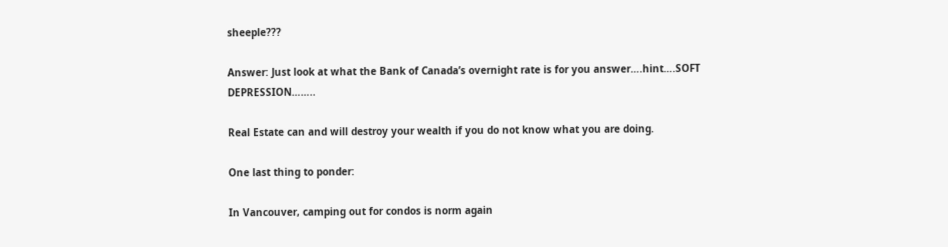sheeple???

Answer: Just look at what the Bank of Canada’s overnight rate is for you answer….hint….SOFT DEPRESSION……..

Real Estate can and will destroy your wealth if you do not know what you are doing.

One last thing to ponder:

In Vancouver, camping out for condos is norm again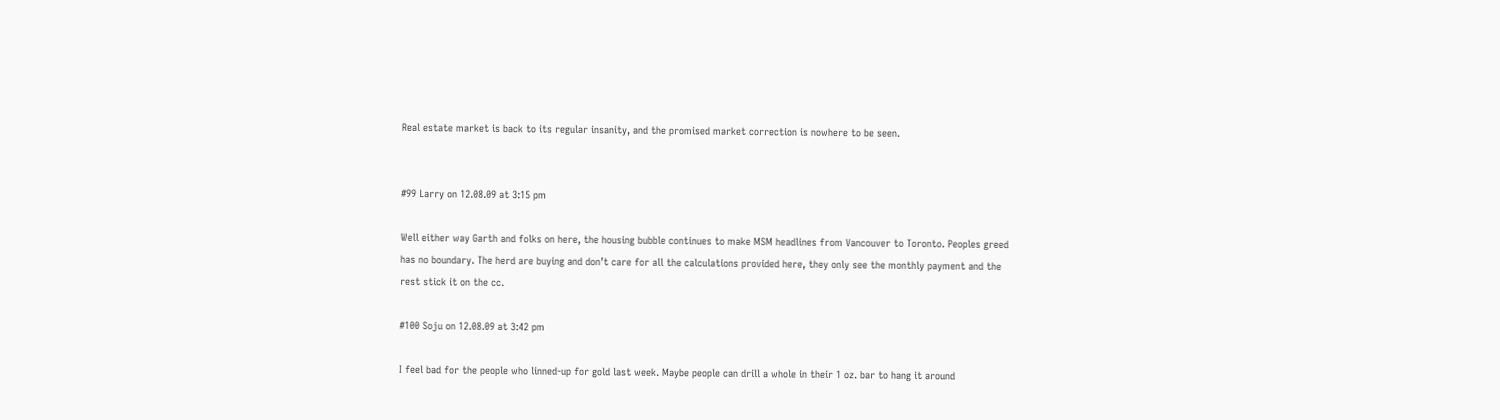Real estate market is back to its regular insanity, and the promised market correction is nowhere to be seen.


#99 Larry on 12.08.09 at 3:15 pm

Well either way Garth and folks on here, the housing bubble continues to make MSM headlines from Vancouver to Toronto. Peoples greed has no boundary. The herd are buying and don’t care for all the calculations provided here, they only see the monthly payment and the rest stick it on the cc.

#100 Soju on 12.08.09 at 3:42 pm

I feel bad for the people who linned-up for gold last week. Maybe people can drill a whole in their 1 oz. bar to hang it around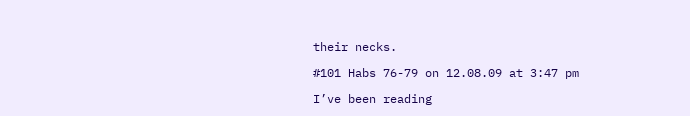their necks.

#101 Habs 76-79 on 12.08.09 at 3:47 pm

I’ve been reading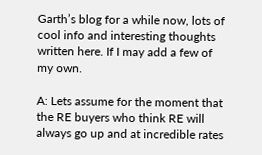Garth’s blog for a while now, lots of cool info and interesting thoughts written here. If I may add a few of my own.

A: Lets assume for the moment that the RE buyers who think RE will always go up and at incredible rates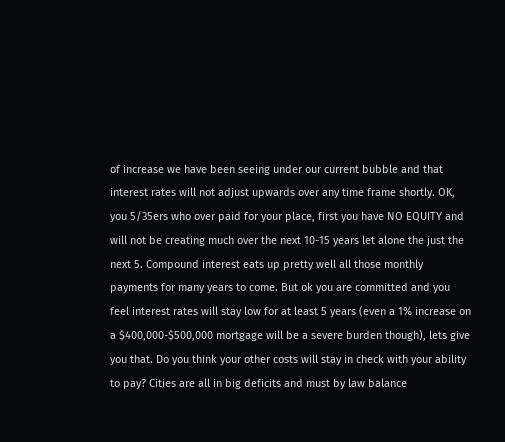of increase we have been seeing under our current bubble and that interest rates will not adjust upwards over any time frame shortly. OK, you 5/35ers who over paid for your place, first you have NO EQUITY and will not be creating much over the next 10-15 years let alone the just the next 5. Compound interest eats up pretty well all those monthly payments for many years to come. But ok you are committed and you feel interest rates will stay low for at least 5 years (even a 1% increase on a $400,000-$500,000 mortgage will be a severe burden though), lets give you that. Do you think your other costs will stay in check with your ability to pay? Cities are all in big deficits and must by law balance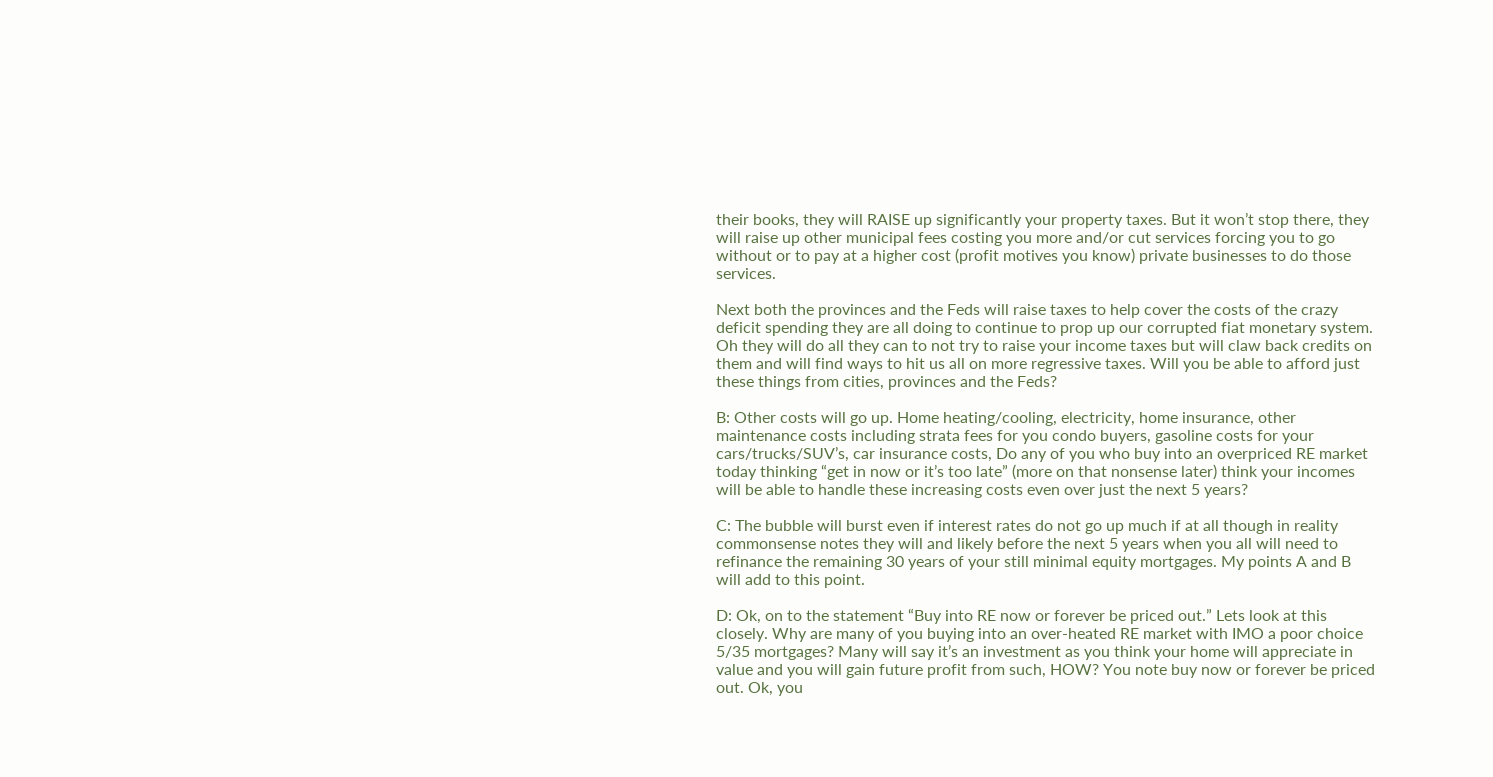their books, they will RAISE up significantly your property taxes. But it won’t stop there, they will raise up other municipal fees costing you more and/or cut services forcing you to go without or to pay at a higher cost (profit motives you know) private businesses to do those services.

Next both the provinces and the Feds will raise taxes to help cover the costs of the crazy deficit spending they are all doing to continue to prop up our corrupted fiat monetary system. Oh they will do all they can to not try to raise your income taxes but will claw back credits on them and will find ways to hit us all on more regressive taxes. Will you be able to afford just these things from cities, provinces and the Feds?

B: Other costs will go up. Home heating/cooling, electricity, home insurance, other maintenance costs including strata fees for you condo buyers, gasoline costs for your cars/trucks/SUV’s, car insurance costs, Do any of you who buy into an overpriced RE market today thinking “get in now or it’s too late” (more on that nonsense later) think your incomes will be able to handle these increasing costs even over just the next 5 years?

C: The bubble will burst even if interest rates do not go up much if at all though in reality commonsense notes they will and likely before the next 5 years when you all will need to refinance the remaining 30 years of your still minimal equity mortgages. My points A and B will add to this point.

D: Ok, on to the statement “Buy into RE now or forever be priced out.” Lets look at this closely. Why are many of you buying into an over-heated RE market with IMO a poor choice 5/35 mortgages? Many will say it’s an investment as you think your home will appreciate in value and you will gain future profit from such, HOW? You note buy now or forever be priced out. Ok, you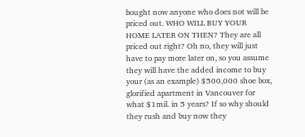bought now anyone who does not will be priced out. WHO WILL BUY YOUR HOME LATER ON THEN? They are all priced out right? Oh no, they will just have to pay more later on, so you assume they will have the added income to buy your (as an example) $500,000 shoe box, glorified apartment in Vancouver for what $1mil. in 5 years? If so why should they rush and buy now they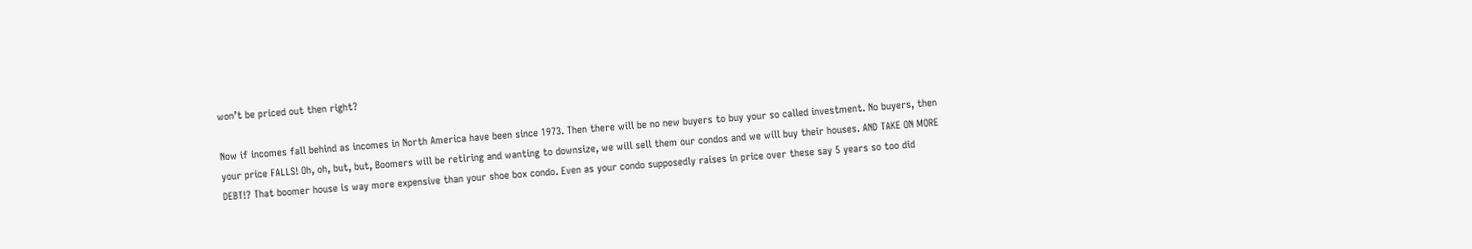won’t be priced out then right?

Now if incomes fall behind as incomes in North America have been since 1973. Then there will be no new buyers to buy your so called investment. No buyers, then your price FALLS! Oh, oh, but, but, Boomers will be retiring and wanting to downsize, we will sell them our condos and we will buy their houses. AND TAKE ON MORE DEBT!? That boomer house is way more expensive than your shoe box condo. Even as your condo supposedly raises in price over these say 5 years so too did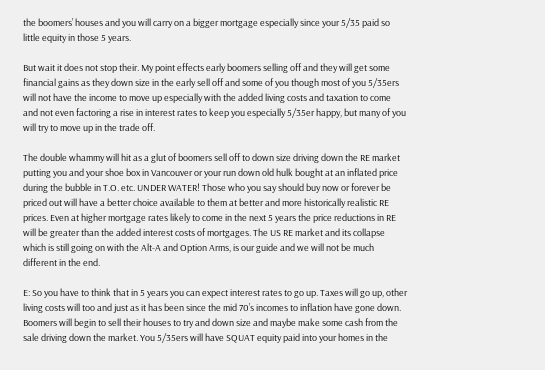the boomers’ houses and you will carry on a bigger mortgage especially since your 5/35 paid so little equity in those 5 years.

But wait it does not stop their. My point effects early boomers selling off and they will get some financial gains as they down size in the early sell off and some of you though most of you 5/35ers will not have the income to move up especially with the added living costs and taxation to come and not even factoring a rise in interest rates to keep you especially 5/35er happy, but many of you will try to move up in the trade off.

The double whammy will hit as a glut of boomers sell off to down size driving down the RE market putting you and your shoe box in Vancouver or your run down old hulk bought at an inflated price during the bubble in T.O. etc. UNDER WATER! Those who you say should buy now or forever be priced out will have a better choice available to them at better and more historically realistic RE prices. Even at higher mortgage rates likely to come in the next 5 years the price reductions in RE will be greater than the added interest costs of mortgages. The US RE market and its collapse which is still going on with the Alt-A and Option Arms, is our guide and we will not be much different in the end.

E: So you have to think that in 5 years you can expect interest rates to go up. Taxes will go up, other living costs will too and just as it has been since the mid 70’s incomes to inflation have gone down. Boomers will begin to sell their houses to try and down size and maybe make some cash from the sale driving down the market. You 5/35ers will have SQUAT equity paid into your homes in the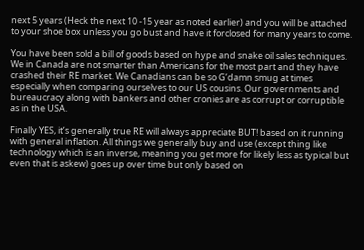next 5 years (Heck the next 10 -15 year as noted earlier) and you will be attached to your shoe box unless you go bust and have it forclosed for many years to come.

You have been sold a bill of goods based on hype and snake oil sales techniques. We in Canada are not smarter than Americans for the most part and they have crashed their RE market. We Canadians can be so G’damn smug at times especially when comparing ourselves to our US cousins. Our governments and bureaucracy along with bankers and other cronies are as corrupt or corruptible as in the USA.

Finally YES, it’s generally true RE will always appreciate BUT! based on it running with general inflation. All things we generally buy and use (except thing like technology which is an inverse, meaning you get more for likely less as typical but even that is askew) goes up over time but only based on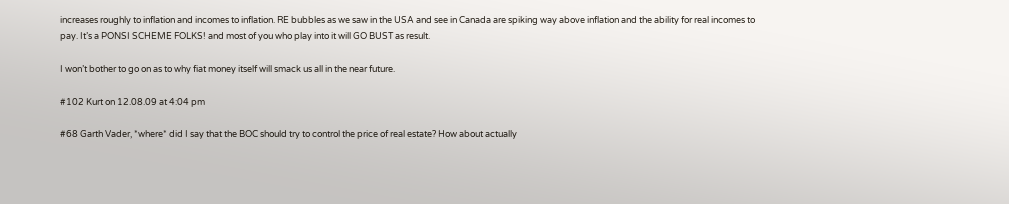increases roughly to inflation and incomes to inflation. RE bubbles as we saw in the USA and see in Canada are spiking way above inflation and the ability for real incomes to pay. It’s a PONSI SCHEME FOLKS! and most of you who play into it will GO BUST as result.

I won’t bother to go on as to why fiat money itself will smack us all in the near future.

#102 Kurt on 12.08.09 at 4:04 pm

#68 Garth Vader, *where* did I say that the BOC should try to control the price of real estate? How about actually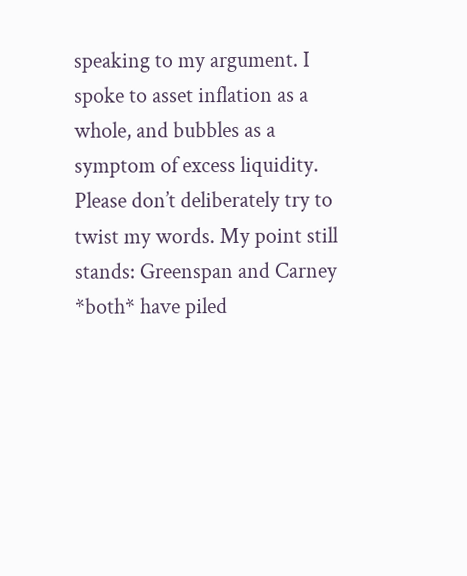speaking to my argument. I spoke to asset inflation as a whole, and bubbles as a symptom of excess liquidity. Please don’t deliberately try to twist my words. My point still stands: Greenspan and Carney *both* have piled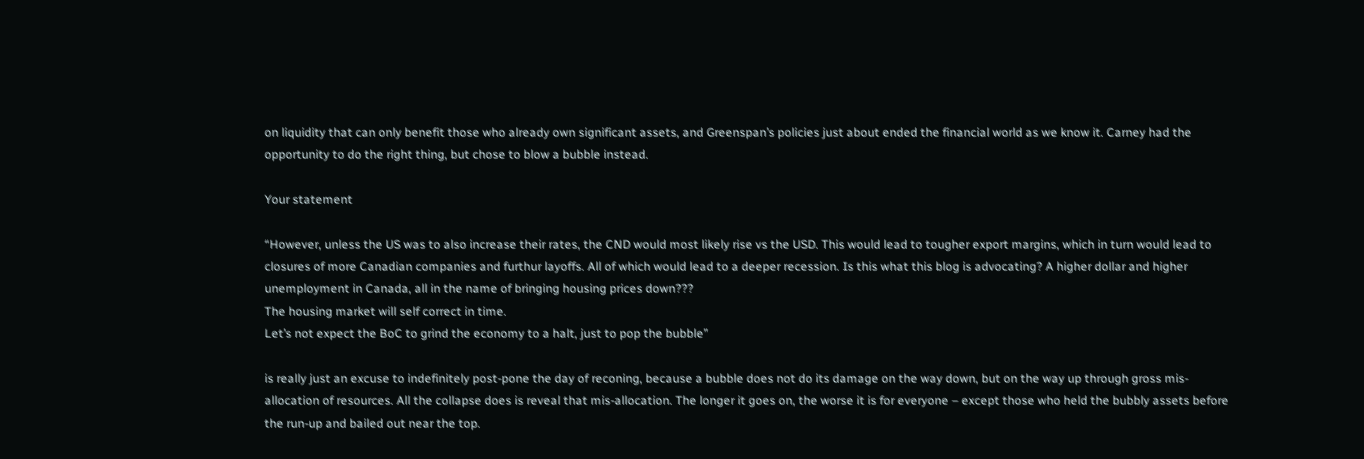on liquidity that can only benefit those who already own significant assets, and Greenspan’s policies just about ended the financial world as we know it. Carney had the opportunity to do the right thing, but chose to blow a bubble instead.

Your statement

“However, unless the US was to also increase their rates, the CND would most likely rise vs the USD. This would lead to tougher export margins, which in turn would lead to closures of more Canadian companies and furthur layoffs. All of which would lead to a deeper recession. Is this what this blog is advocating? A higher dollar and higher unemployment in Canada, all in the name of bringing housing prices down???
The housing market will self correct in time.
Let’s not expect the BoC to grind the economy to a halt, just to pop the bubble”

is really just an excuse to indefinitely post-pone the day of reconing, because a bubble does not do its damage on the way down, but on the way up through gross mis-allocation of resources. All the collapse does is reveal that mis-allocation. The longer it goes on, the worse it is for everyone – except those who held the bubbly assets before the run-up and bailed out near the top.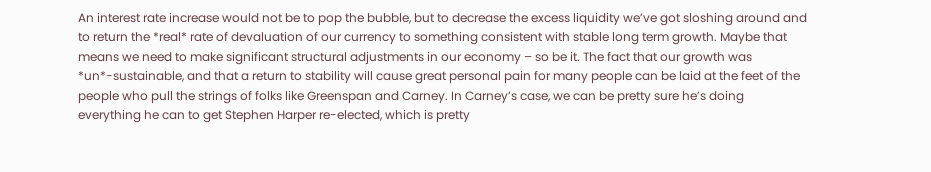An interest rate increase would not be to pop the bubble, but to decrease the excess liquidity we’ve got sloshing around and to return the *real* rate of devaluation of our currency to something consistent with stable long term growth. Maybe that means we need to make significant structural adjustments in our economy – so be it. The fact that our growth was *un*-sustainable, and that a return to stability will cause great personal pain for many people can be laid at the feet of the people who pull the strings of folks like Greenspan and Carney. In Carney’s case, we can be pretty sure he’s doing everything he can to get Stephen Harper re-elected, which is pretty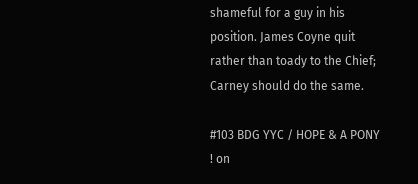shameful for a guy in his position. James Coyne quit rather than toady to the Chief; Carney should do the same.

#103 BDG YYC / HOPE & A PONY ! on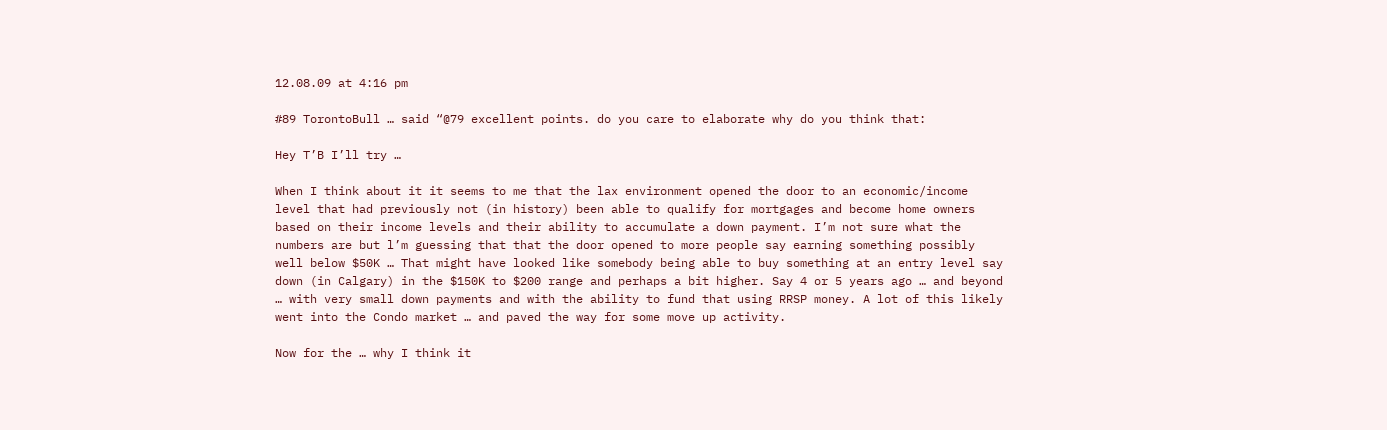12.08.09 at 4:16 pm

#89 TorontoBull … said “@79 excellent points. do you care to elaborate why do you think that:

Hey T’B I’ll try …

When I think about it it seems to me that the lax environment opened the door to an economic/income level that had previously not (in history) been able to qualify for mortgages and become home owners based on their income levels and their ability to accumulate a down payment. I’m not sure what the numbers are but l’m guessing that that the door opened to more people say earning something possibly well below $50K … That might have looked like somebody being able to buy something at an entry level say down (in Calgary) in the $150K to $200 range and perhaps a bit higher. Say 4 or 5 years ago … and beyond … with very small down payments and with the ability to fund that using RRSP money. A lot of this likely went into the Condo market … and paved the way for some move up activity.

Now for the … why I think it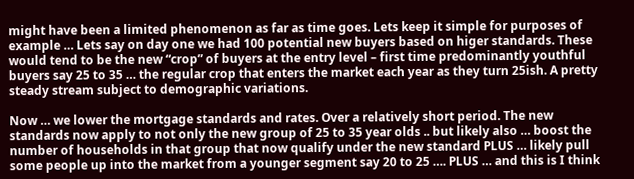might have been a limited phenomenon as far as time goes. Lets keep it simple for purposes of example … Lets say on day one we had 100 potential new buyers based on higer standards. These would tend to be the new “crop” of buyers at the entry level – first time predominantly youthful buyers say 25 to 35 … the regular crop that enters the market each year as they turn 25ish. A pretty steady stream subject to demographic variations.

Now … we lower the mortgage standards and rates. Over a relatively short period. The new standards now apply to not only the new group of 25 to 35 year olds .. but likely also … boost the number of households in that group that now qualify under the new standard PLUS … likely pull some people up into the market from a younger segment say 20 to 25 …. PLUS … and this is I think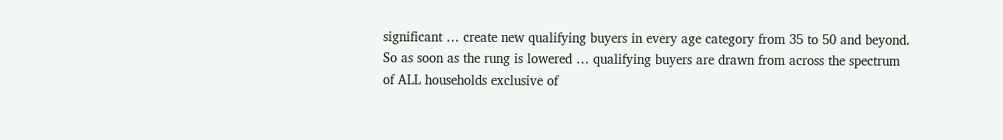significant … create new qualifying buyers in every age category from 35 to 50 and beyond. So as soon as the rung is lowered … qualifying buyers are drawn from across the spectrum of ALL households exclusive of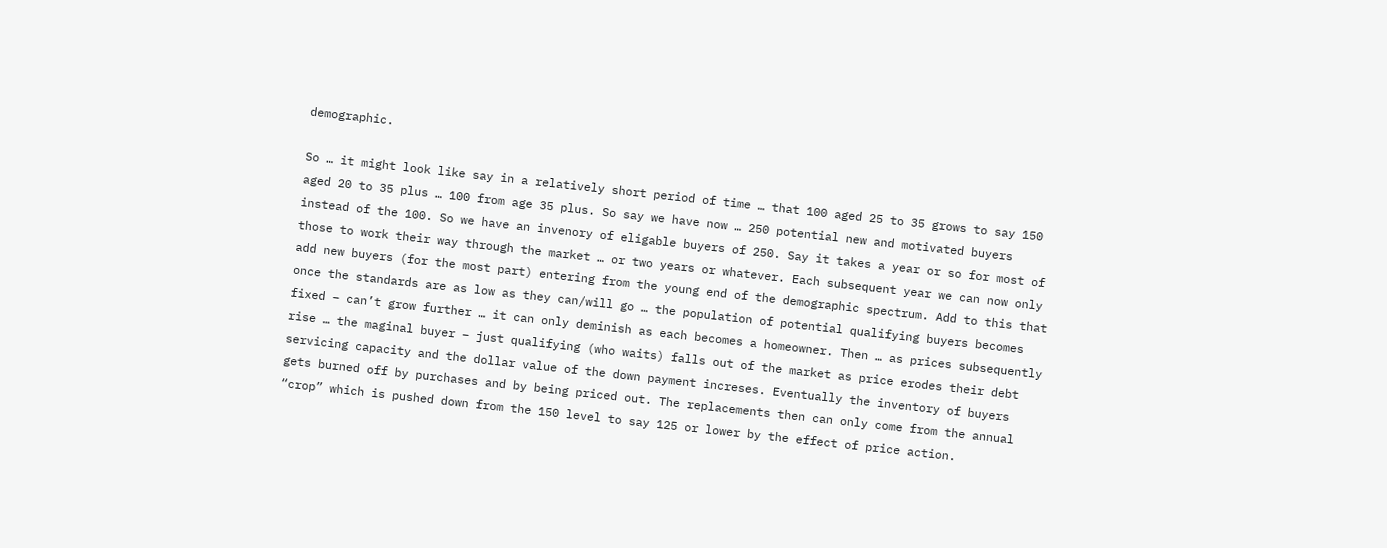demographic.

So … it might look like say in a relatively short period of time … that 100 aged 25 to 35 grows to say 150 aged 20 to 35 plus … 100 from age 35 plus. So say we have now … 250 potential new and motivated buyers instead of the 100. So we have an invenory of eligable buyers of 250. Say it takes a year or so for most of those to work their way through the market … or two years or whatever. Each subsequent year we can now only add new buyers (for the most part) entering from the young end of the demographic spectrum. Add to this that once the standards are as low as they can/will go … the population of potential qualifying buyers becomes fixed – can’t grow further … it can only deminish as each becomes a homeowner. Then … as prices subsequently rise … the maginal buyer – just qualifying (who waits) falls out of the market as price erodes their debt servicing capacity and the dollar value of the down payment increses. Eventually the inventory of buyers gets burned off by purchases and by being priced out. The replacements then can only come from the annual “crop” which is pushed down from the 150 level to say 125 or lower by the effect of price action.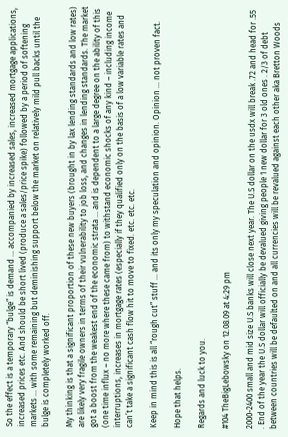So the effect is a temporary “bulge” is demand … accompanied by increased sales, increased mortgage applications, increased prices etc. And should be short lived (produce a sales/price spike) followed by a period of softening markets … with some remaining but deminishing support below the market on relatively mild pull backs until the bulge is completely worked off.

My thinking is that a significant proportion of these new buyers (brought in by lax lending standards and low rates) are likely very fragile owners in terms of their vulnerability to job loss, and changes in lending standards. The market got a boost from the weakest end of the economic strata … and is dependent to a large degree on the ability of this (one time influx – no more where these came from) to withstand economic shocks of any kind – including income interruptions, increases in mortgage rates (especially if they qualified only on the basis of a low variable rates and can’t take a significant cash flow hit to move to fixed. etc. etc. etc.

Keep in mind this is all “rough cut” stuff … and its only my speculation and opinion. Opinion … not proven fact.

Hope that helps.

Regards and luck to you.

#104 TheBigLebowsky on 12.08.09 at 4:29 pm

2000-2400 small and mid size U.S banks will close next year. The U.S dollar on the usdx will break .72 and head for .55 . End of the year the U.S dollar will officially be devalued giving people 1 new dollar for 3 old ones . 2/3 of debt between countries will be defaulted on and all currencies will be revalued against each other aka Bretton Woods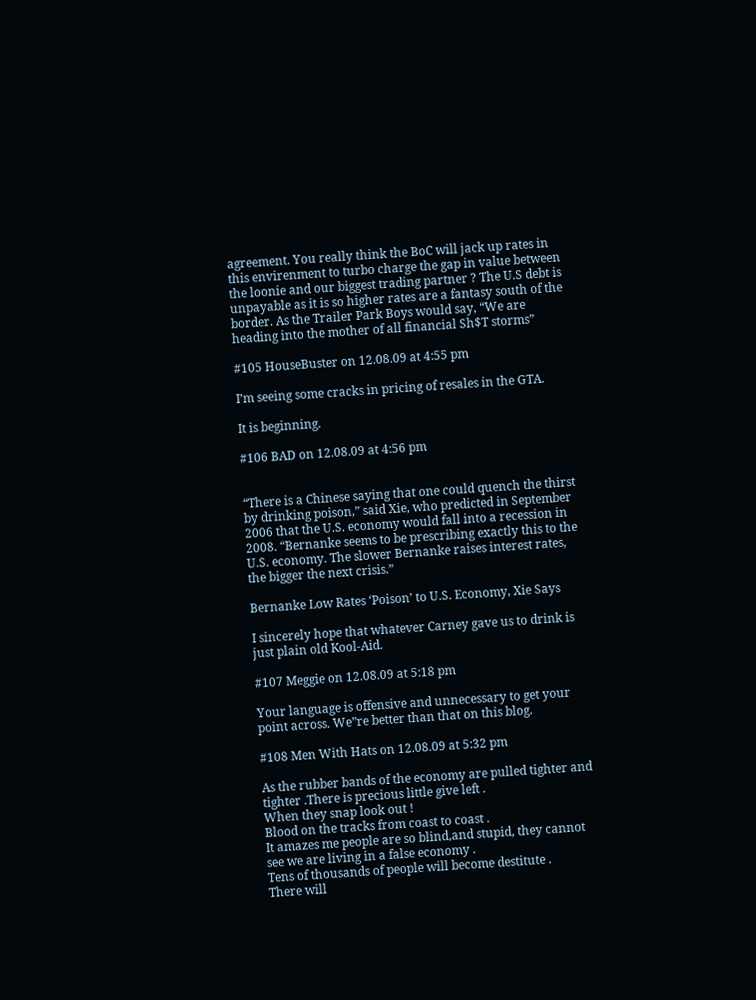agreement. You really think the BoC will jack up rates in this envirenment to turbo charge the gap in value between the loonie and our biggest trading partner ? The U.S debt is unpayable as it is so higher rates are a fantasy south of the border. As the Trailer Park Boys would say, “We are heading into the mother of all financial Sh$T storms”

#105 HouseBuster on 12.08.09 at 4:55 pm

I’m seeing some cracks in pricing of resales in the GTA.

It is beginning.

#106 BAD on 12.08.09 at 4:56 pm


“There is a Chinese saying that one could quench the thirst by drinking poison,” said Xie, who predicted in September 2006 that the U.S. economy would fall into a recession in 2008. “Bernanke seems to be prescribing exactly this to the U.S. economy. The slower Bernanke raises interest rates, the bigger the next crisis.”

Bernanke Low Rates ‘Poison’ to U.S. Economy, Xie Says

I sincerely hope that whatever Carney gave us to drink is just plain old Kool-Aid.

#107 Meggie on 12.08.09 at 5:18 pm

Your language is offensive and unnecessary to get your point across. We”re better than that on this blog.

#108 Men With Hats on 12.08.09 at 5:32 pm

As the rubber bands of the economy are pulled tighter and tighter .There is precious little give left .
When they snap look out !
Blood on the tracks from coast to coast .
It amazes me people are so blind,and stupid, they cannot see we are living in a false economy .
Tens of thousands of people will become destitute .
There will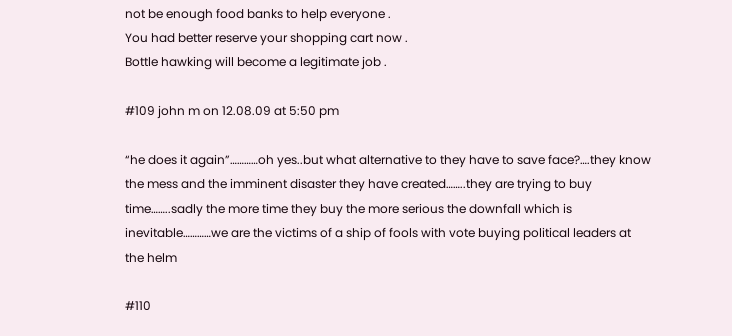not be enough food banks to help everyone .
You had better reserve your shopping cart now .
Bottle hawking will become a legitimate job .

#109 john m on 12.08.09 at 5:50 pm

“he does it again”…………oh yes..but what alternative to they have to save face?….they know the mess and the imminent disaster they have created……..they are trying to buy time……..sadly the more time they buy the more serious the downfall which is inevitable…………we are the victims of a ship of fools with vote buying political leaders at the helm

#110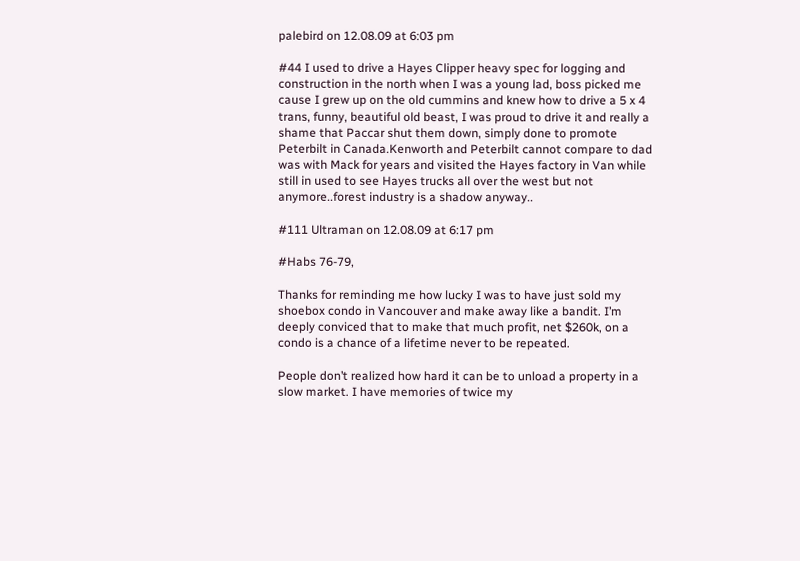palebird on 12.08.09 at 6:03 pm

#44 I used to drive a Hayes Clipper heavy spec for logging and construction in the north when I was a young lad, boss picked me cause I grew up on the old cummins and knew how to drive a 5 x 4 trans, funny, beautiful old beast, I was proud to drive it and really a shame that Paccar shut them down, simply done to promote Peterbilt in Canada.Kenworth and Peterbilt cannot compare to dad was with Mack for years and visited the Hayes factory in Van while still in used to see Hayes trucks all over the west but not anymore..forest industry is a shadow anyway..

#111 Ultraman on 12.08.09 at 6:17 pm

#Habs 76-79,

Thanks for reminding me how lucky I was to have just sold my shoebox condo in Vancouver and make away like a bandit. I’m deeply conviced that to make that much profit, net $260k, on a condo is a chance of a lifetime never to be repeated.

People don’t realized how hard it can be to unload a property in a slow market. I have memories of twice my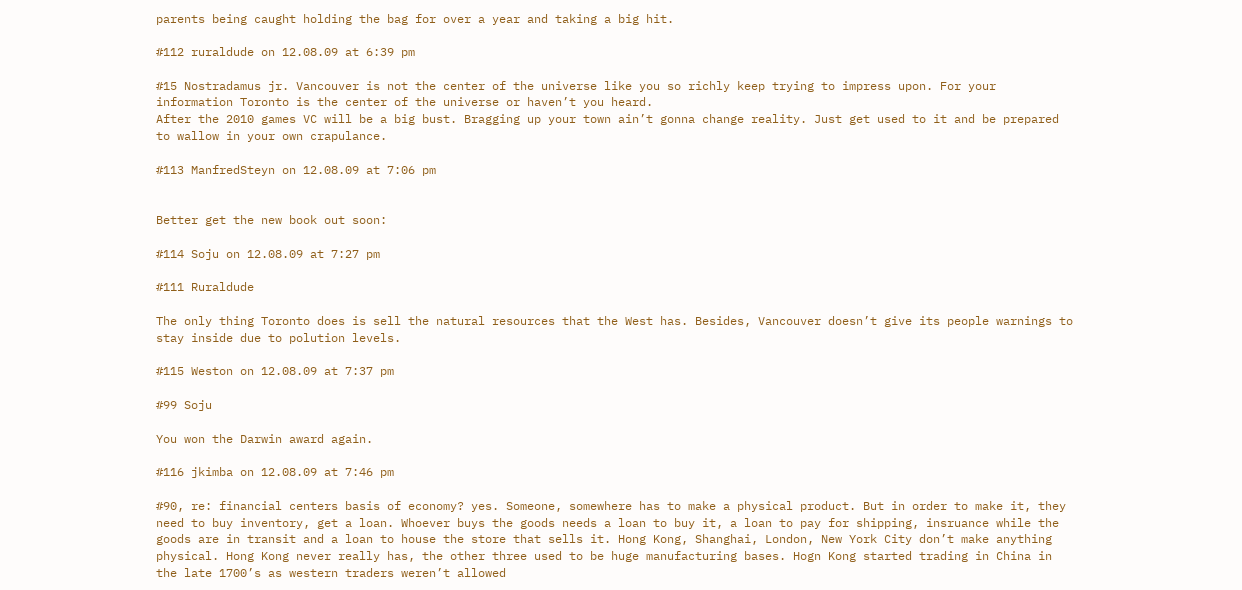parents being caught holding the bag for over a year and taking a big hit.

#112 ruraldude on 12.08.09 at 6:39 pm

#15 Nostradamus jr. Vancouver is not the center of the universe like you so richly keep trying to impress upon. For your information Toronto is the center of the universe or haven’t you heard.
After the 2010 games VC will be a big bust. Bragging up your town ain’t gonna change reality. Just get used to it and be prepared to wallow in your own crapulance.

#113 ManfredSteyn on 12.08.09 at 7:06 pm


Better get the new book out soon:

#114 Soju on 12.08.09 at 7:27 pm

#111 Ruraldude

The only thing Toronto does is sell the natural resources that the West has. Besides, Vancouver doesn’t give its people warnings to stay inside due to polution levels.

#115 Weston on 12.08.09 at 7:37 pm

#99 Soju

You won the Darwin award again.

#116 jkimba on 12.08.09 at 7:46 pm

#90, re: financial centers basis of economy? yes. Someone, somewhere has to make a physical product. But in order to make it, they need to buy inventory, get a loan. Whoever buys the goods needs a loan to buy it, a loan to pay for shipping, insruance while the goods are in transit and a loan to house the store that sells it. Hong Kong, Shanghai, London, New York City don’t make anything physical. Hong Kong never really has, the other three used to be huge manufacturing bases. Hogn Kong started trading in China in the late 1700’s as western traders weren’t allowed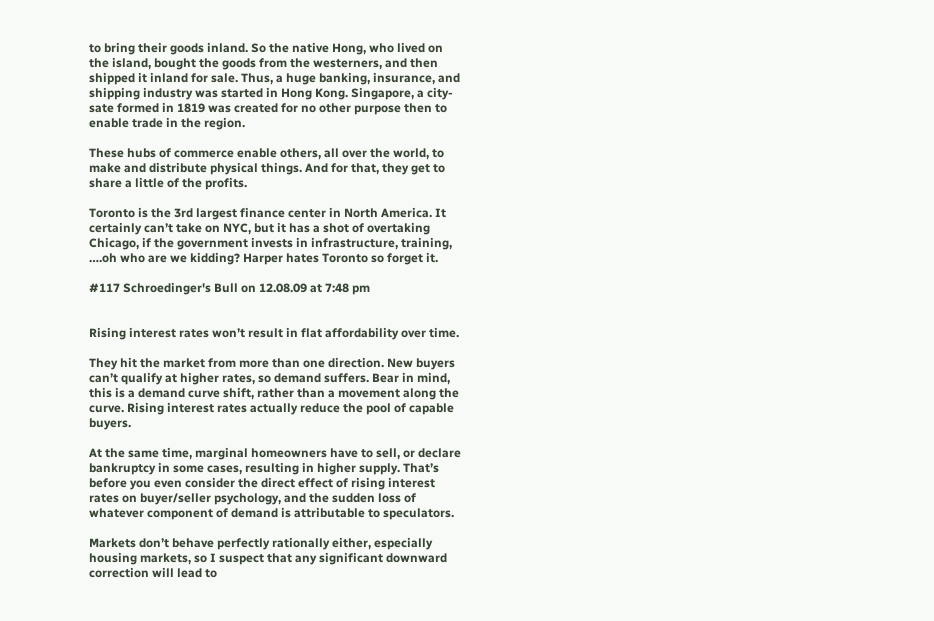to bring their goods inland. So the native Hong, who lived on the island, bought the goods from the westerners, and then shipped it inland for sale. Thus, a huge banking, insurance, and shipping industry was started in Hong Kong. Singapore, a city-sate formed in 1819 was created for no other purpose then to enable trade in the region.

These hubs of commerce enable others, all over the world, to make and distribute physical things. And for that, they get to share a little of the profits.

Toronto is the 3rd largest finance center in North America. It certainly can’t take on NYC, but it has a shot of overtaking Chicago, if the government invests in infrastructure, training, ….oh who are we kidding? Harper hates Toronto so forget it.

#117 Schroedinger's Bull on 12.08.09 at 7:48 pm


Rising interest rates won’t result in flat affordability over time.

They hit the market from more than one direction. New buyers can’t qualify at higher rates, so demand suffers. Bear in mind, this is a demand curve shift, rather than a movement along the curve. Rising interest rates actually reduce the pool of capable buyers.

At the same time, marginal homeowners have to sell, or declare bankruptcy in some cases, resulting in higher supply. That’s before you even consider the direct effect of rising interest rates on buyer/seller psychology, and the sudden loss of whatever component of demand is attributable to speculators.

Markets don’t behave perfectly rationally either, especially housing markets, so I suspect that any significant downward correction will lead to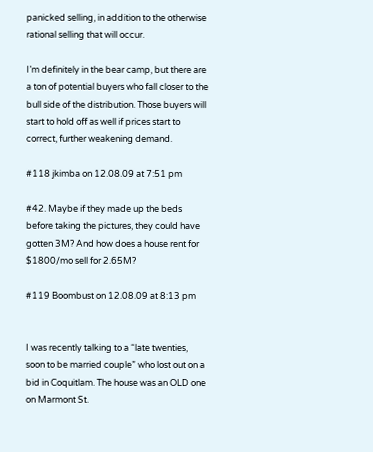panicked selling, in addition to the otherwise rational selling that will occur.

I’m definitely in the bear camp, but there are a ton of potential buyers who fall closer to the bull side of the distribution. Those buyers will start to hold off as well if prices start to correct, further weakening demand.

#118 jkimba on 12.08.09 at 7:51 pm

#42. Maybe if they made up the beds before taking the pictures, they could have gotten 3M? And how does a house rent for $1800/mo sell for 2.65M?

#119 Boombust on 12.08.09 at 8:13 pm


I was recently talking to a “late twenties, soon to be married couple” who lost out on a bid in Coquitlam. The house was an OLD one on Marmont St.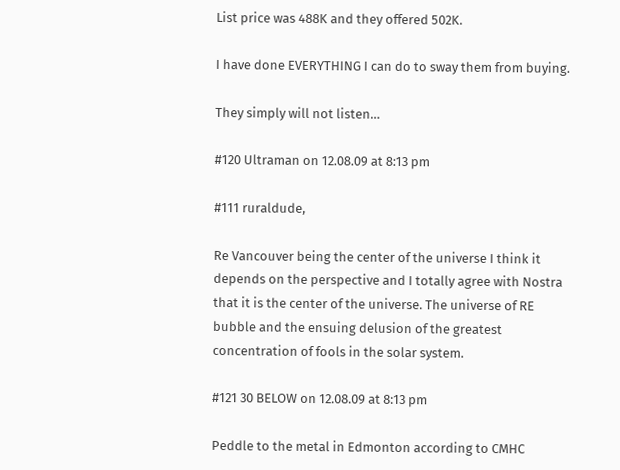List price was 488K and they offered 502K.

I have done EVERYTHING I can do to sway them from buying.

They simply will not listen…

#120 Ultraman on 12.08.09 at 8:13 pm

#111 ruraldude,

Re Vancouver being the center of the universe I think it depends on the perspective and I totally agree with Nostra that it is the center of the universe. The universe of RE bubble and the ensuing delusion of the greatest concentration of fools in the solar system.

#121 30 BELOW on 12.08.09 at 8:13 pm

Peddle to the metal in Edmonton according to CMHC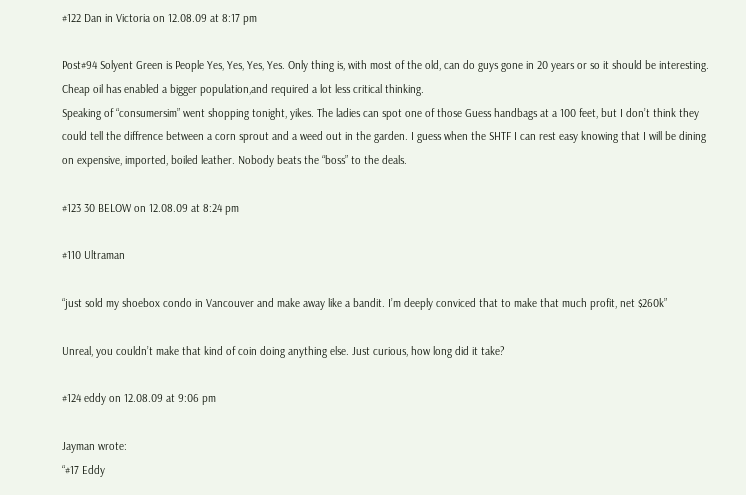#122 Dan in Victoria on 12.08.09 at 8:17 pm

Post#94 Solyent Green is People Yes, Yes, Yes, Yes. Only thing is, with most of the old, can do guys gone in 20 years or so it should be interesting. Cheap oil has enabled a bigger population,and required a lot less critical thinking.
Speaking of “consumersim” went shopping tonight, yikes. The ladies can spot one of those Guess handbags at a 100 feet, but I don’t think they could tell the diffrence between a corn sprout and a weed out in the garden. I guess when the SHTF I can rest easy knowing that I will be dining on expensive, imported, boiled leather. Nobody beats the “boss” to the deals.

#123 30 BELOW on 12.08.09 at 8:24 pm

#110 Ultraman

“just sold my shoebox condo in Vancouver and make away like a bandit. I’m deeply conviced that to make that much profit, net $260k”

Unreal, you couldn’t make that kind of coin doing anything else. Just curious, how long did it take?

#124 eddy on 12.08.09 at 9:06 pm

Jayman wrote:
“#17 Eddy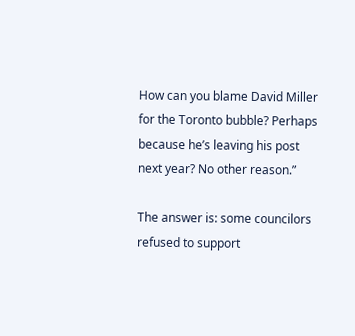How can you blame David Miller for the Toronto bubble? Perhaps because he’s leaving his post next year? No other reason.”

The answer is: some councilors refused to support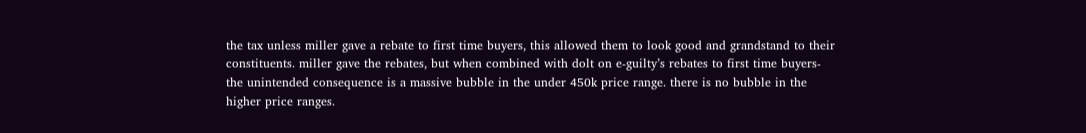the tax unless miller gave a rebate to first time buyers, this allowed them to look good and grandstand to their constituents. miller gave the rebates, but when combined with dolt on e-guilty’s rebates to first time buyers- the unintended consequence is a massive bubble in the under 450k price range. there is no bubble in the higher price ranges.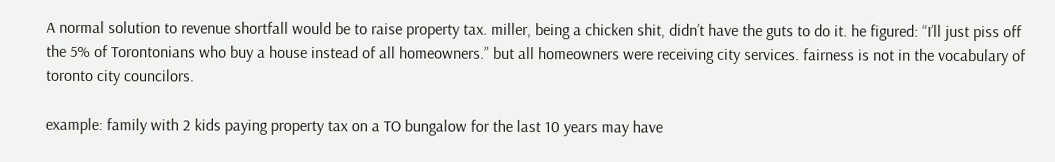A normal solution to revenue shortfall would be to raise property tax. miller, being a chicken shit, didn’t have the guts to do it. he figured: “I’ll just piss off the 5% of Torontonians who buy a house instead of all homeowners.” but all homeowners were receiving city services. fairness is not in the vocabulary of toronto city councilors.

example: family with 2 kids paying property tax on a TO bungalow for the last 10 years may have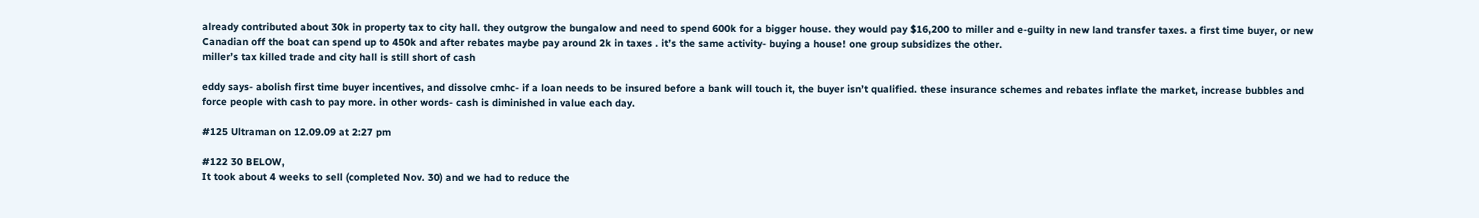already contributed about 30k in property tax to city hall. they outgrow the bungalow and need to spend 600k for a bigger house. they would pay $16,200 to miller and e-guilty in new land transfer taxes. a first time buyer, or new Canadian off the boat can spend up to 450k and after rebates maybe pay around 2k in taxes . it’s the same activity- buying a house! one group subsidizes the other.
miller’s tax killed trade and city hall is still short of cash

eddy says- abolish first time buyer incentives, and dissolve cmhc- if a loan needs to be insured before a bank will touch it, the buyer isn’t qualified. these insurance schemes and rebates inflate the market, increase bubbles and force people with cash to pay more. in other words- cash is diminished in value each day.

#125 Ultraman on 12.09.09 at 2:27 pm

#122 30 BELOW,
It took about 4 weeks to sell (completed Nov. 30) and we had to reduce the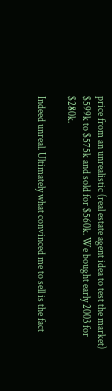price from an unrealistic (real estate agent idea to test the market) $599k to $575k and sold for $560k. We bought early 2003 for $280k.

Indeed unreal. Ultimately what convinced me to sell is the fact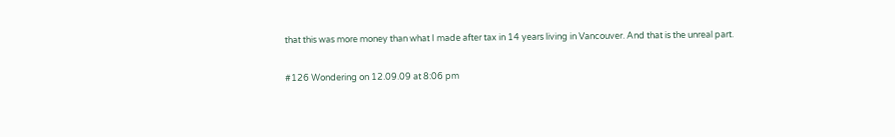that this was more money than what I made after tax in 14 years living in Vancouver. And that is the unreal part.

#126 Wondering on 12.09.09 at 8:06 pm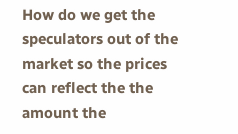How do we get the speculators out of the market so the prices can reflect the the amount the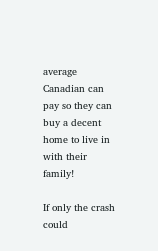average Canadian can pay so they can buy a decent home to live in with their family!

If only the crash could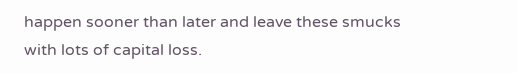happen sooner than later and leave these smucks with lots of capital loss.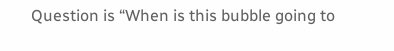Question is “When is this bubble going to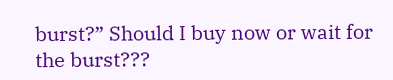burst?” Should I buy now or wait for the burst???